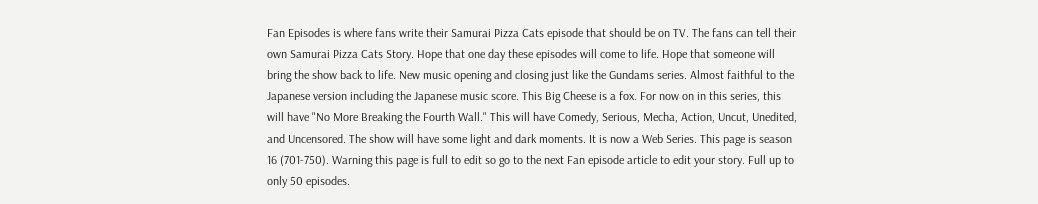Fan Episodes is where fans write their Samurai Pizza Cats episode that should be on TV. The fans can tell their own Samurai Pizza Cats Story. Hope that one day these episodes will come to life. Hope that someone will bring the show back to life. New music opening and closing just like the Gundams series. Almost faithful to the Japanese version including the Japanese music score. This Big Cheese is a fox. For now on in this series, this will have "No More Breaking the Fourth Wall." This will have Comedy, Serious, Mecha, Action, Uncut, Unedited, and Uncensored. The show will have some light and dark moments. It is now a Web Series. This page is season 16 (701-750). Warning this page is full to edit so go to the next Fan episode article to edit your story. Full up to only 50 episodes.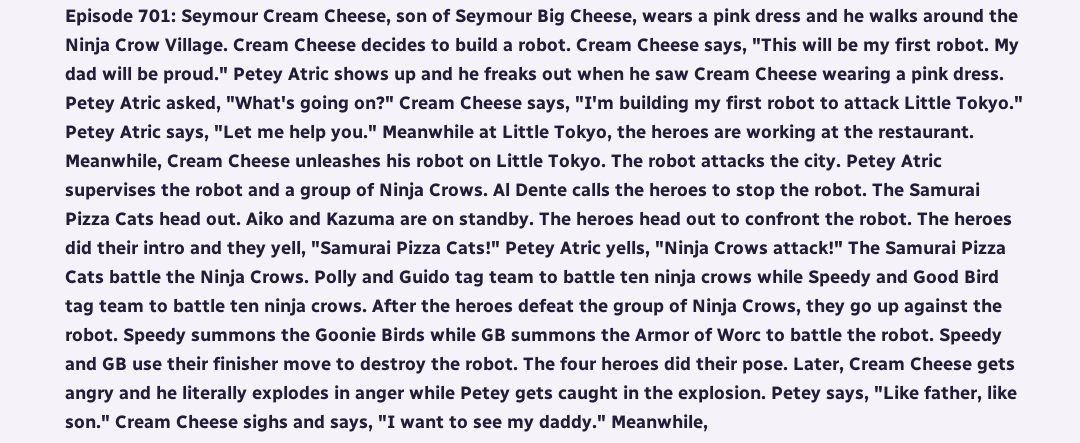Episode 701: Seymour Cream Cheese, son of Seymour Big Cheese, wears a pink dress and he walks around the Ninja Crow Village. Cream Cheese decides to build a robot. Cream Cheese says, "This will be my first robot. My dad will be proud." Petey Atric shows up and he freaks out when he saw Cream Cheese wearing a pink dress. Petey Atric asked, "What's going on?" Cream Cheese says, "I'm building my first robot to attack Little Tokyo." Petey Atric says, "Let me help you." Meanwhile at Little Tokyo, the heroes are working at the restaurant. Meanwhile, Cream Cheese unleashes his robot on Little Tokyo. The robot attacks the city. Petey Atric supervises the robot and a group of Ninja Crows. Al Dente calls the heroes to stop the robot. The Samurai Pizza Cats head out. Aiko and Kazuma are on standby. The heroes head out to confront the robot. The heroes did their intro and they yell, "Samurai Pizza Cats!" Petey Atric yells, "Ninja Crows attack!" The Samurai Pizza Cats battle the Ninja Crows. Polly and Guido tag team to battle ten ninja crows while Speedy and Good Bird tag team to battle ten ninja crows. After the heroes defeat the group of Ninja Crows, they go up against the robot. Speedy summons the Goonie Birds while GB summons the Armor of Worc to battle the robot. Speedy and GB use their finisher move to destroy the robot. The four heroes did their pose. Later, Cream Cheese gets angry and he literally explodes in anger while Petey gets caught in the explosion. Petey says, "Like father, like son." Cream Cheese sighs and says, "I want to see my daddy." Meanwhile,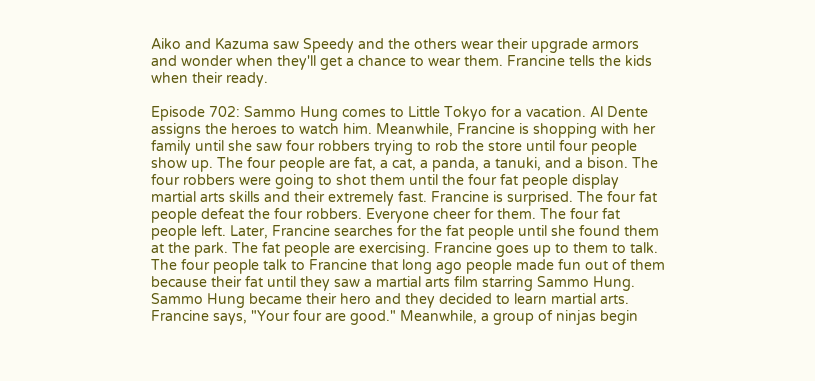Aiko and Kazuma saw Speedy and the others wear their upgrade armors and wonder when they'll get a chance to wear them. Francine tells the kids when their ready.

Episode 702: Sammo Hung comes to Little Tokyo for a vacation. Al Dente assigns the heroes to watch him. Meanwhile, Francine is shopping with her family until she saw four robbers trying to rob the store until four people show up. The four people are fat, a cat, a panda, a tanuki, and a bison. The four robbers were going to shot them until the four fat people display martial arts skills and their extremely fast. Francine is surprised. The four fat people defeat the four robbers. Everyone cheer for them. The four fat people left. Later, Francine searches for the fat people until she found them at the park. The fat people are exercising. Francine goes up to them to talk. The four people talk to Francine that long ago people made fun out of them because their fat until they saw a martial arts film starring Sammo Hung. Sammo Hung became their hero and they decided to learn martial arts. Francine says, "Your four are good." Meanwhile, a group of ninjas begin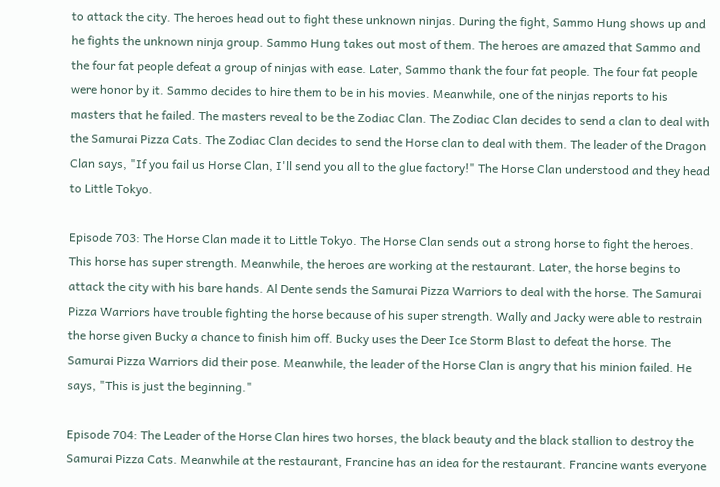to attack the city. The heroes head out to fight these unknown ninjas. During the fight, Sammo Hung shows up and he fights the unknown ninja group. Sammo Hung takes out most of them. The heroes are amazed that Sammo and the four fat people defeat a group of ninjas with ease. Later, Sammo thank the four fat people. The four fat people were honor by it. Sammo decides to hire them to be in his movies. Meanwhile, one of the ninjas reports to his masters that he failed. The masters reveal to be the Zodiac Clan. The Zodiac Clan decides to send a clan to deal with the Samurai Pizza Cats. The Zodiac Clan decides to send the Horse clan to deal with them. The leader of the Dragon Clan says, "If you fail us Horse Clan, I'll send you all to the glue factory!" The Horse Clan understood and they head to Little Tokyo.

Episode 703: The Horse Clan made it to Little Tokyo. The Horse Clan sends out a strong horse to fight the heroes. This horse has super strength. Meanwhile, the heroes are working at the restaurant. Later, the horse begins to attack the city with his bare hands. Al Dente sends the Samurai Pizza Warriors to deal with the horse. The Samurai Pizza Warriors have trouble fighting the horse because of his super strength. Wally and Jacky were able to restrain the horse given Bucky a chance to finish him off. Bucky uses the Deer Ice Storm Blast to defeat the horse. The Samurai Pizza Warriors did their pose. Meanwhile, the leader of the Horse Clan is angry that his minion failed. He says, "This is just the beginning."

Episode 704: The Leader of the Horse Clan hires two horses, the black beauty and the black stallion to destroy the Samurai Pizza Cats. Meanwhile at the restaurant, Francine has an idea for the restaurant. Francine wants everyone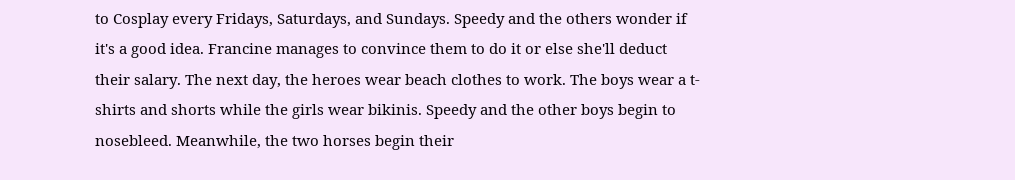to Cosplay every Fridays, Saturdays, and Sundays. Speedy and the others wonder if it's a good idea. Francine manages to convince them to do it or else she'll deduct their salary. The next day, the heroes wear beach clothes to work. The boys wear a t-shirts and shorts while the girls wear bikinis. Speedy and the other boys begin to nosebleed. Meanwhile, the two horses begin their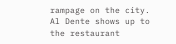rampage on the city. Al Dente shows up to the restaurant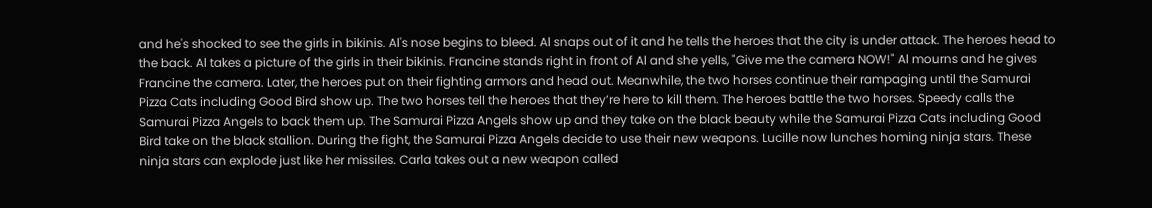and he's shocked to see the girls in bikinis. Al's nose begins to bleed. Al snaps out of it and he tells the heroes that the city is under attack. The heroes head to the back. Al takes a picture of the girls in their bikinis. Francine stands right in front of Al and she yells, "Give me the camera NOW!" Al mourns and he gives Francine the camera. Later, the heroes put on their fighting armors and head out. Meanwhile, the two horses continue their rampaging until the Samurai Pizza Cats including Good Bird show up. The two horses tell the heroes that they’re here to kill them. The heroes battle the two horses. Speedy calls the Samurai Pizza Angels to back them up. The Samurai Pizza Angels show up and they take on the black beauty while the Samurai Pizza Cats including Good Bird take on the black stallion. During the fight, the Samurai Pizza Angels decide to use their new weapons. Lucille now lunches homing ninja stars. These ninja stars can explode just like her missiles. Carla takes out a new weapon called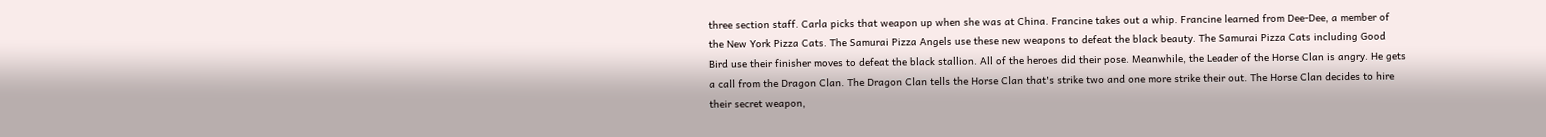three section staff. Carla picks that weapon up when she was at China. Francine takes out a whip. Francine learned from Dee-Dee, a member of the New York Pizza Cats. The Samurai Pizza Angels use these new weapons to defeat the black beauty. The Samurai Pizza Cats including Good Bird use their finisher moves to defeat the black stallion. All of the heroes did their pose. Meanwhile, the Leader of the Horse Clan is angry. He gets a call from the Dragon Clan. The Dragon Clan tells the Horse Clan that's strike two and one more strike their out. The Horse Clan decides to hire their secret weapon,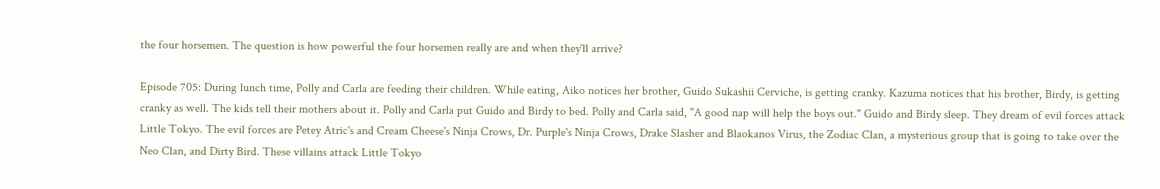the four horsemen. The question is how powerful the four horsemen really are and when they'll arrive?

Episode 705: During lunch time, Polly and Carla are feeding their children. While eating, Aiko notices her brother, Guido Sukashii Cerviche, is getting cranky. Kazuma notices that his brother, Birdy, is getting cranky as well. The kids tell their mothers about it. Polly and Carla put Guido and Birdy to bed. Polly and Carla said, "A good nap will help the boys out." Guido and Birdy sleep. They dream of evil forces attack Little Tokyo. The evil forces are Petey Atric's and Cream Cheese's Ninja Crows, Dr. Purple's Ninja Crows, Drake Slasher and Blaokanos Virus, the Zodiac Clan, a mysterious group that is going to take over the Neo Clan, and Dirty Bird. These villains attack Little Tokyo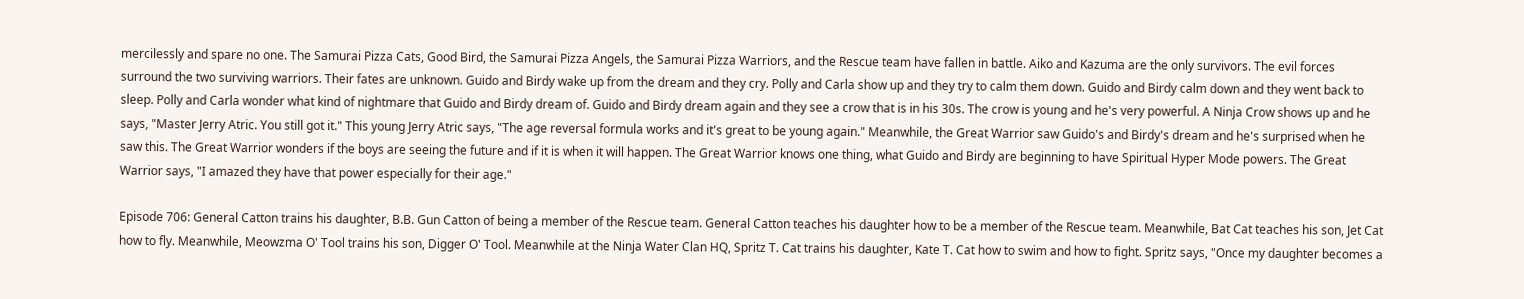mercilessly and spare no one. The Samurai Pizza Cats, Good Bird, the Samurai Pizza Angels, the Samurai Pizza Warriors, and the Rescue team have fallen in battle. Aiko and Kazuma are the only survivors. The evil forces surround the two surviving warriors. Their fates are unknown. Guido and Birdy wake up from the dream and they cry. Polly and Carla show up and they try to calm them down. Guido and Birdy calm down and they went back to sleep. Polly and Carla wonder what kind of nightmare that Guido and Birdy dream of. Guido and Birdy dream again and they see a crow that is in his 30s. The crow is young and he's very powerful. A Ninja Crow shows up and he says, "Master Jerry Atric. You still got it." This young Jerry Atric says, "The age reversal formula works and it's great to be young again." Meanwhile, the Great Warrior saw Guido's and Birdy's dream and he's surprised when he saw this. The Great Warrior wonders if the boys are seeing the future and if it is when it will happen. The Great Warrior knows one thing, what Guido and Birdy are beginning to have Spiritual Hyper Mode powers. The Great Warrior says, "I amazed they have that power especially for their age."

Episode 706: General Catton trains his daughter, B.B. Gun Catton of being a member of the Rescue team. General Catton teaches his daughter how to be a member of the Rescue team. Meanwhile, Bat Cat teaches his son, Jet Cat how to fly. Meanwhile, Meowzma O' Tool trains his son, Digger O' Tool. Meanwhile at the Ninja Water Clan HQ, Spritz T. Cat trains his daughter, Kate T. Cat how to swim and how to fight. Spritz says, "Once my daughter becomes a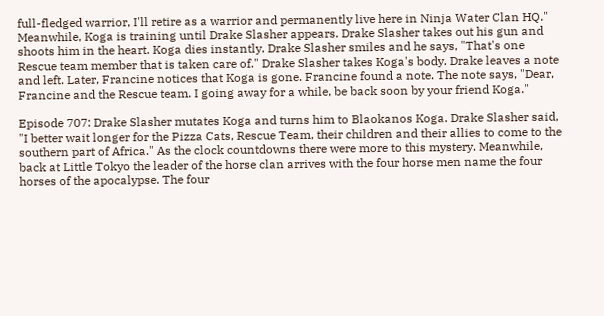full-fledged warrior, I'll retire as a warrior and permanently live here in Ninja Water Clan HQ." Meanwhile, Koga is training until Drake Slasher appears. Drake Slasher takes out his gun and shoots him in the heart. Koga dies instantly. Drake Slasher smiles and he says, "That's one Rescue team member that is taken care of." Drake Slasher takes Koga's body. Drake leaves a note and left. Later, Francine notices that Koga is gone. Francine found a note. The note says, "Dear, Francine and the Rescue team. I going away for a while, be back soon by your friend Koga."

Episode 707: Drake Slasher mutates Koga and turns him to Blaokanos Koga. Drake Slasher said, "I better wait longer for the Pizza Cats, Rescue Team, their children and their allies to come to the southern part of Africa." As the clock countdowns there were more to this mystery. Meanwhile, back at Little Tokyo the leader of the horse clan arrives with the four horse men name the four horses of the apocalypse. The four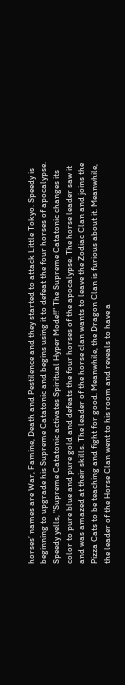horses’ names are War, Famine, Death and Pestilence and they started to attack Little Tokyo. Speedy is beginning to upgrade his Supreme Catatonic and begins using it to defeat the four horses of apocalypse. Speedy yells, "Supreme Catatonic activates Spiritual Hyper Mode!!" The Supreme Catatonic changes its color to pure blue and pure gold and defeats the four horses of the apocalypse. The horse leader saw it and was amazed at their skills. The leader of the horse clan wants to leave the Zodiac Clan and joins the Pizza Cats to be teaching and fight for good. Meanwhile, the Dragon Clan is furious about it. Meanwhile, the leader of the Horse Clan went to his room and reveals to have a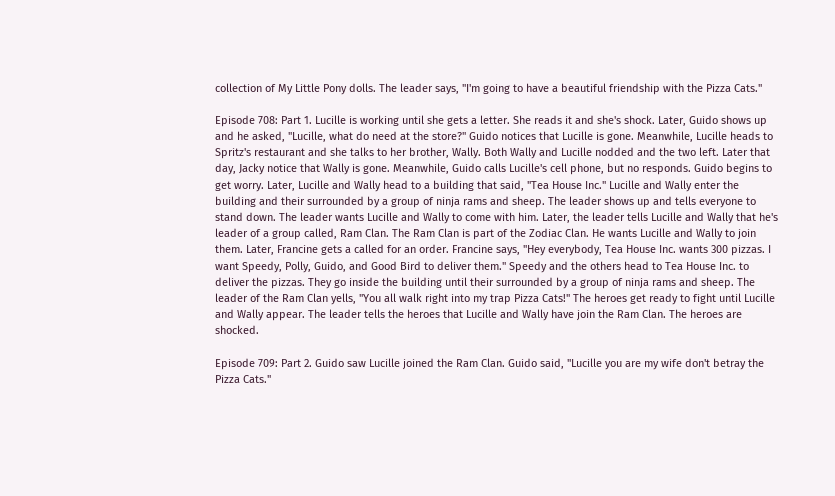collection of My Little Pony dolls. The leader says, "I'm going to have a beautiful friendship with the Pizza Cats."

Episode 708: Part 1. Lucille is working until she gets a letter. She reads it and she's shock. Later, Guido shows up and he asked, "Lucille, what do need at the store?" Guido notices that Lucille is gone. Meanwhile, Lucille heads to Spritz's restaurant and she talks to her brother, Wally. Both Wally and Lucille nodded and the two left. Later that day, Jacky notice that Wally is gone. Meanwhile, Guido calls Lucille's cell phone, but no responds. Guido begins to get worry. Later, Lucille and Wally head to a building that said, "Tea House Inc." Lucille and Wally enter the building and their surrounded by a group of ninja rams and sheep. The leader shows up and tells everyone to stand down. The leader wants Lucille and Wally to come with him. Later, the leader tells Lucille and Wally that he's leader of a group called, Ram Clan. The Ram Clan is part of the Zodiac Clan. He wants Lucille and Wally to join them. Later, Francine gets a called for an order. Francine says, "Hey everybody, Tea House Inc. wants 300 pizzas. I want Speedy, Polly, Guido, and Good Bird to deliver them." Speedy and the others head to Tea House Inc. to deliver the pizzas. They go inside the building until their surrounded by a group of ninja rams and sheep. The leader of the Ram Clan yells, "You all walk right into my trap Pizza Cats!" The heroes get ready to fight until Lucille and Wally appear. The leader tells the heroes that Lucille and Wally have join the Ram Clan. The heroes are shocked.

Episode 709: Part 2. Guido saw Lucille joined the Ram Clan. Guido said, "Lucille you are my wife don't betray the Pizza Cats."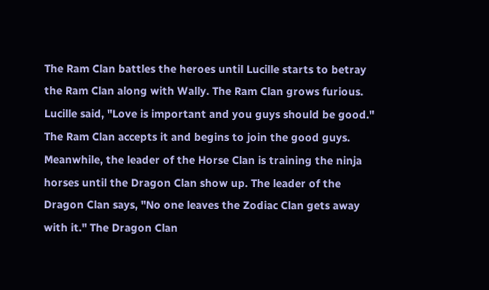The Ram Clan battles the heroes until Lucille starts to betray the Ram Clan along with Wally. The Ram Clan grows furious. Lucille said, "Love is important and you guys should be good." The Ram Clan accepts it and begins to join the good guys. Meanwhile, the leader of the Horse Clan is training the ninja horses until the Dragon Clan show up. The leader of the Dragon Clan says, "No one leaves the Zodiac Clan gets away with it." The Dragon Clan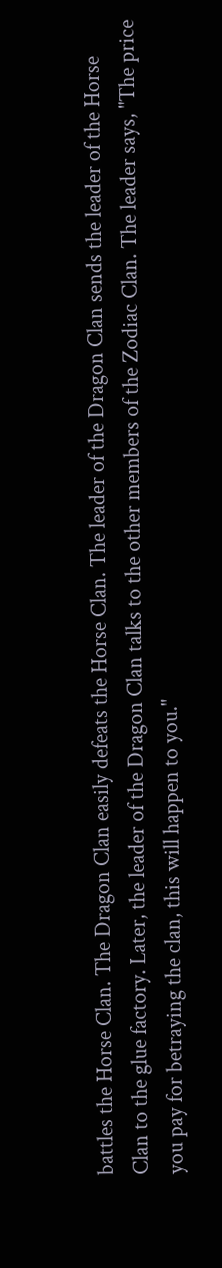battles the Horse Clan. The Dragon Clan easily defeats the Horse Clan. The leader of the Dragon Clan sends the leader of the Horse Clan to the glue factory. Later, the leader of the Dragon Clan talks to the other members of the Zodiac Clan. The leader says, "The price you pay for betraying the clan, this will happen to you."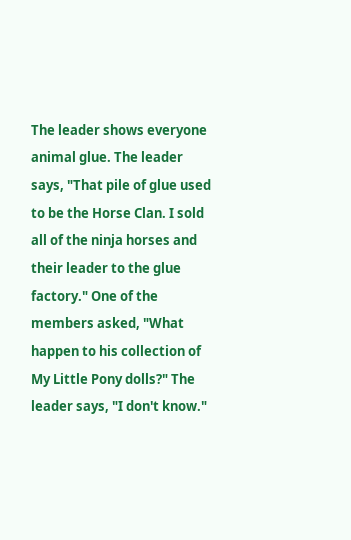The leader shows everyone animal glue. The leader says, "That pile of glue used to be the Horse Clan. I sold all of the ninja horses and their leader to the glue factory." One of the members asked, "What happen to his collection of My Little Pony dolls?" The leader says, "I don't know."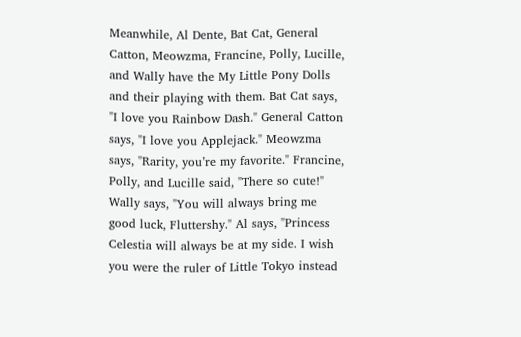Meanwhile, Al Dente, Bat Cat, General Catton, Meowzma, Francine, Polly, Lucille, and Wally have the My Little Pony Dolls and their playing with them. Bat Cat says, "I love you Rainbow Dash." General Catton says, "I love you Applejack." Meowzma says, "Rarity, you’re my favorite." Francine, Polly, and Lucille said, "There so cute!" Wally says, "You will always bring me good luck, Fluttershy." Al says, "Princess Celestia will always be at my side. I wish you were the ruler of Little Tokyo instead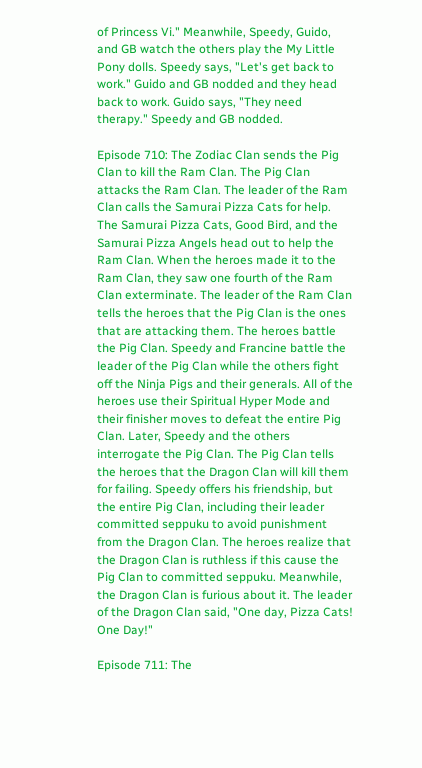of Princess Vi." Meanwhile, Speedy, Guido, and GB watch the others play the My Little Pony dolls. Speedy says, "Let's get back to work." Guido and GB nodded and they head back to work. Guido says, "They need therapy." Speedy and GB nodded.

Episode 710: The Zodiac Clan sends the Pig Clan to kill the Ram Clan. The Pig Clan attacks the Ram Clan. The leader of the Ram Clan calls the Samurai Pizza Cats for help. The Samurai Pizza Cats, Good Bird, and the Samurai Pizza Angels head out to help the Ram Clan. When the heroes made it to the Ram Clan, they saw one fourth of the Ram Clan exterminate. The leader of the Ram Clan tells the heroes that the Pig Clan is the ones that are attacking them. The heroes battle the Pig Clan. Speedy and Francine battle the leader of the Pig Clan while the others fight off the Ninja Pigs and their generals. All of the heroes use their Spiritual Hyper Mode and their finisher moves to defeat the entire Pig Clan. Later, Speedy and the others interrogate the Pig Clan. The Pig Clan tells the heroes that the Dragon Clan will kill them for failing. Speedy offers his friendship, but the entire Pig Clan, including their leader committed seppuku to avoid punishment from the Dragon Clan. The heroes realize that the Dragon Clan is ruthless if this cause the Pig Clan to committed seppuku. Meanwhile, the Dragon Clan is furious about it. The leader of the Dragon Clan said, "One day, Pizza Cats! One Day!"

Episode 711: The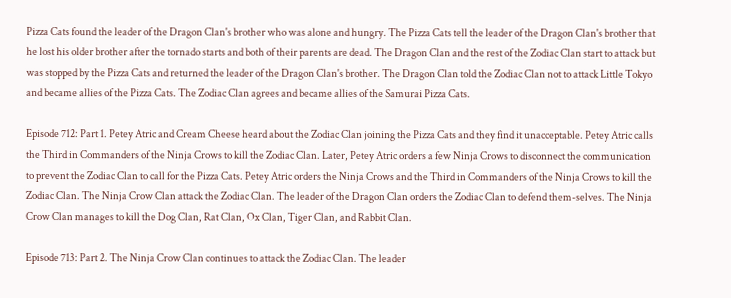Pizza Cats found the leader of the Dragon Clan's brother who was alone and hungry. The Pizza Cats tell the leader of the Dragon Clan's brother that he lost his older brother after the tornado starts and both of their parents are dead. The Dragon Clan and the rest of the Zodiac Clan start to attack but was stopped by the Pizza Cats and returned the leader of the Dragon Clan's brother. The Dragon Clan told the Zodiac Clan not to attack Little Tokyo and became allies of the Pizza Cats. The Zodiac Clan agrees and became allies of the Samurai Pizza Cats.

Episode 712: Part 1. Petey Atric and Cream Cheese heard about the Zodiac Clan joining the Pizza Cats and they find it unacceptable. Petey Atric calls the Third in Commanders of the Ninja Crows to kill the Zodiac Clan. Later, Petey Atric orders a few Ninja Crows to disconnect the communication to prevent the Zodiac Clan to call for the Pizza Cats. Petey Atric orders the Ninja Crows and the Third in Commanders of the Ninja Crows to kill the Zodiac Clan. The Ninja Crow Clan attack the Zodiac Clan. The leader of the Dragon Clan orders the Zodiac Clan to defend them-selves. The Ninja Crow Clan manages to kill the Dog Clan, Rat Clan, Ox Clan, Tiger Clan, and Rabbit Clan.

Episode 713: Part 2. The Ninja Crow Clan continues to attack the Zodiac Clan. The leader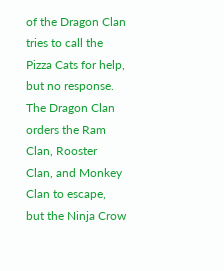of the Dragon Clan tries to call the Pizza Cats for help, but no response. The Dragon Clan orders the Ram Clan, Rooster Clan, and Monkey Clan to escape, but the Ninja Crow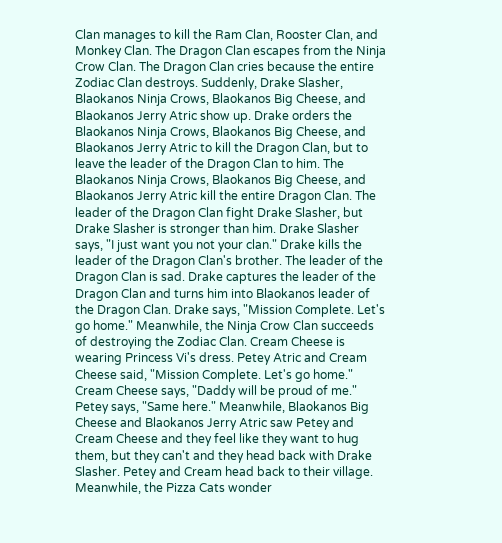Clan manages to kill the Ram Clan, Rooster Clan, and Monkey Clan. The Dragon Clan escapes from the Ninja Crow Clan. The Dragon Clan cries because the entire Zodiac Clan destroys. Suddenly, Drake Slasher, Blaokanos Ninja Crows, Blaokanos Big Cheese, and Blaokanos Jerry Atric show up. Drake orders the Blaokanos Ninja Crows, Blaokanos Big Cheese, and Blaokanos Jerry Atric to kill the Dragon Clan, but to leave the leader of the Dragon Clan to him. The Blaokanos Ninja Crows, Blaokanos Big Cheese, and Blaokanos Jerry Atric kill the entire Dragon Clan. The leader of the Dragon Clan fight Drake Slasher, but Drake Slasher is stronger than him. Drake Slasher says, "I just want you not your clan." Drake kills the leader of the Dragon Clan's brother. The leader of the Dragon Clan is sad. Drake captures the leader of the Dragon Clan and turns him into Blaokanos leader of the Dragon Clan. Drake says, "Mission Complete. Let's go home." Meanwhile, the Ninja Crow Clan succeeds of destroying the Zodiac Clan. Cream Cheese is wearing Princess Vi's dress. Petey Atric and Cream Cheese said, "Mission Complete. Let's go home." Cream Cheese says, "Daddy will be proud of me." Petey says, "Same here." Meanwhile, Blaokanos Big Cheese and Blaokanos Jerry Atric saw Petey and Cream Cheese and they feel like they want to hug them, but they can't and they head back with Drake Slasher. Petey and Cream head back to their village. Meanwhile, the Pizza Cats wonder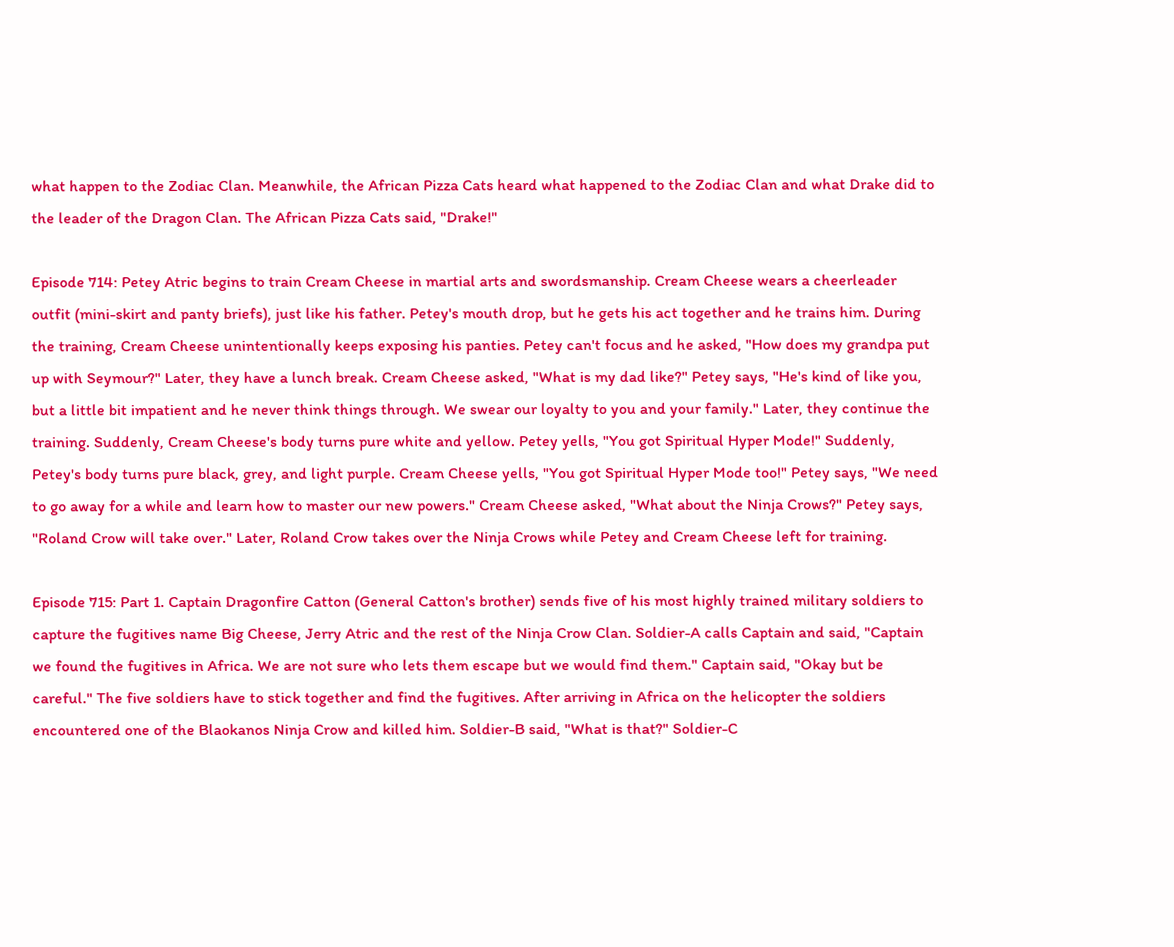what happen to the Zodiac Clan. Meanwhile, the African Pizza Cats heard what happened to the Zodiac Clan and what Drake did to the leader of the Dragon Clan. The African Pizza Cats said, "Drake!"

Episode 714: Petey Atric begins to train Cream Cheese in martial arts and swordsmanship. Cream Cheese wears a cheerleader outfit (mini-skirt and panty briefs), just like his father. Petey's mouth drop, but he gets his act together and he trains him. During the training, Cream Cheese unintentionally keeps exposing his panties. Petey can't focus and he asked, "How does my grandpa put up with Seymour?" Later, they have a lunch break. Cream Cheese asked, "What is my dad like?" Petey says, "He's kind of like you, but a little bit impatient and he never think things through. We swear our loyalty to you and your family." Later, they continue the training. Suddenly, Cream Cheese's body turns pure white and yellow. Petey yells, "You got Spiritual Hyper Mode!" Suddenly, Petey's body turns pure black, grey, and light purple. Cream Cheese yells, "You got Spiritual Hyper Mode too!" Petey says, "We need to go away for a while and learn how to master our new powers." Cream Cheese asked, "What about the Ninja Crows?" Petey says, "Roland Crow will take over." Later, Roland Crow takes over the Ninja Crows while Petey and Cream Cheese left for training.

Episode 715: Part 1. Captain Dragonfire Catton (General Catton's brother) sends five of his most highly trained military soldiers to capture the fugitives name Big Cheese, Jerry Atric and the rest of the Ninja Crow Clan. Soldier-A calls Captain and said, "Captain we found the fugitives in Africa. We are not sure who lets them escape but we would find them." Captain said, "Okay but be careful." The five soldiers have to stick together and find the fugitives. After arriving in Africa on the helicopter the soldiers encountered one of the Blaokanos Ninja Crow and killed him. Soldier-B said, "What is that?" Soldier-C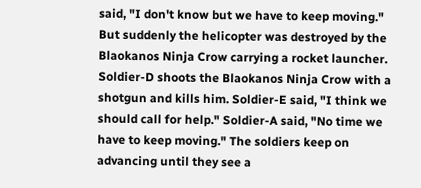said, "I don't know but we have to keep moving." But suddenly the helicopter was destroyed by the Blaokanos Ninja Crow carrying a rocket launcher. Soldier-D shoots the Blaokanos Ninja Crow with a shotgun and kills him. Soldier-E said, "I think we should call for help." Soldier-A said, "No time we have to keep moving." The soldiers keep on advancing until they see a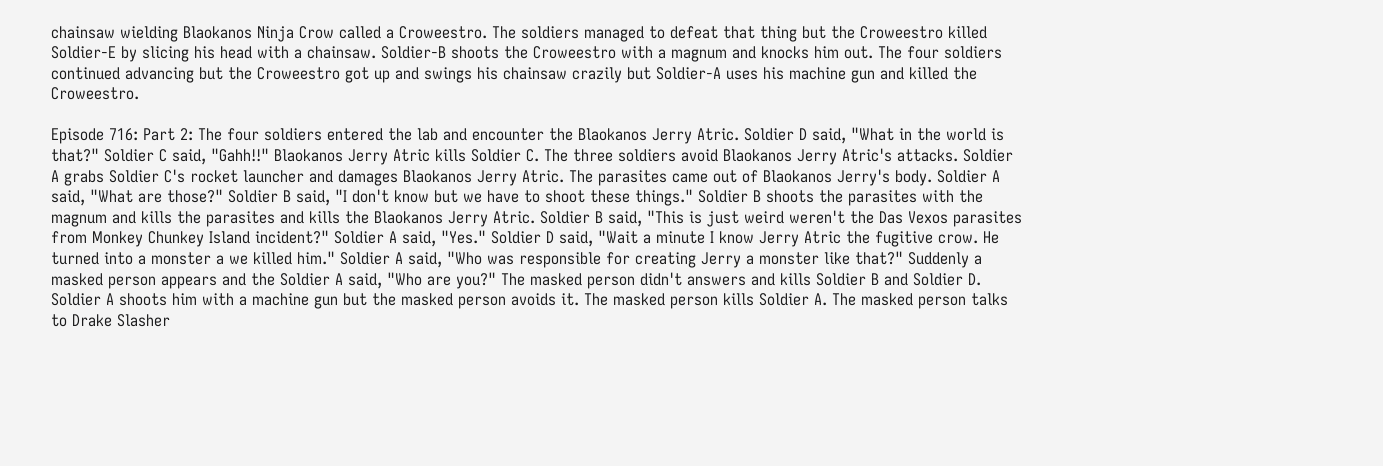chainsaw wielding Blaokanos Ninja Crow called a Croweestro. The soldiers managed to defeat that thing but the Croweestro killed Soldier-E by slicing his head with a chainsaw. Soldier-B shoots the Croweestro with a magnum and knocks him out. The four soldiers continued advancing but the Croweestro got up and swings his chainsaw crazily but Soldier-A uses his machine gun and killed the Croweestro.

Episode 716: Part 2: The four soldiers entered the lab and encounter the Blaokanos Jerry Atric. Soldier D said, "What in the world is that?" Soldier C said, "Gahh!!" Blaokanos Jerry Atric kills Soldier C. The three soldiers avoid Blaokanos Jerry Atric's attacks. Soldier A grabs Soldier C's rocket launcher and damages Blaokanos Jerry Atric. The parasites came out of Blaokanos Jerry's body. Soldier A said, "What are those?" Soldier B said, "I don't know but we have to shoot these things." Soldier B shoots the parasites with the magnum and kills the parasites and kills the Blaokanos Jerry Atric. Soldier B said, "This is just weird weren't the Das Vexos parasites from Monkey Chunkey Island incident?" Soldier A said, "Yes." Soldier D said, "Wait a minute I know Jerry Atric the fugitive crow. He turned into a monster a we killed him." Soldier A said, "Who was responsible for creating Jerry a monster like that?" Suddenly a masked person appears and the Soldier A said, "Who are you?" The masked person didn't answers and kills Soldier B and Soldier D. Soldier A shoots him with a machine gun but the masked person avoids it. The masked person kills Soldier A. The masked person talks to Drake Slasher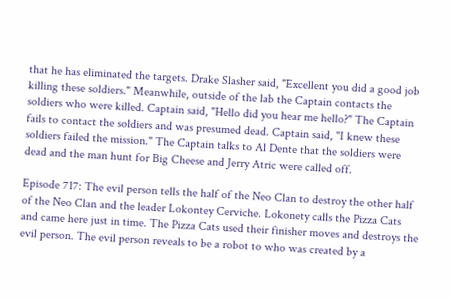that he has eliminated the targets. Drake Slasher said, "Excellent you did a good job killing these soldiers." Meanwhile, outside of the lab the Captain contacts the soldiers who were killed. Captain said, "Hello did you hear me hello?" The Captain fails to contact the soldiers and was presumed dead. Captain said, "I knew these soldiers failed the mission." The Captain talks to Al Dente that the soldiers were dead and the man hunt for Big Cheese and Jerry Atric were called off.

Episode 717: The evil person tells the half of the Neo Clan to destroy the other half of the Neo Clan and the leader Lokontey Cerviche. Lokonety calls the Pizza Cats and came here just in time. The Pizza Cats used their finisher moves and destroys the evil person. The evil person reveals to be a robot to who was created by a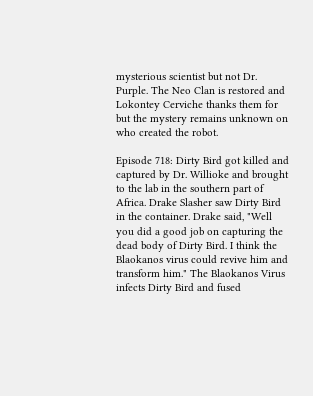mysterious scientist but not Dr. Purple. The Neo Clan is restored and Lokontey Cerviche thanks them for but the mystery remains unknown on who created the robot.

Episode 718: Dirty Bird got killed and captured by Dr. Willioke and brought to the lab in the southern part of Africa. Drake Slasher saw Dirty Bird in the container. Drake said, "Well you did a good job on capturing the dead body of Dirty Bird. I think the Blaokanos virus could revive him and transform him." The Blaokanos Virus infects Dirty Bird and fused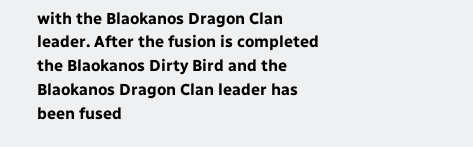with the Blaokanos Dragon Clan leader. After the fusion is completed the Blaokanos Dirty Bird and the Blaokanos Dragon Clan leader has been fused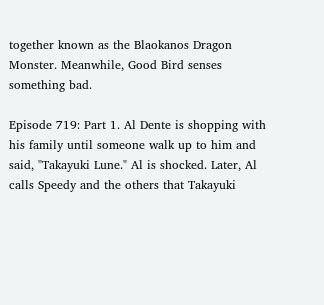together known as the Blaokanos Dragon Monster. Meanwhile, Good Bird senses something bad.

Episode 719: Part 1. Al Dente is shopping with his family until someone walk up to him and said, "Takayuki Lune." Al is shocked. Later, Al calls Speedy and the others that Takayuki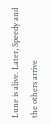Lune is alive. Later, Speedy and the others arrive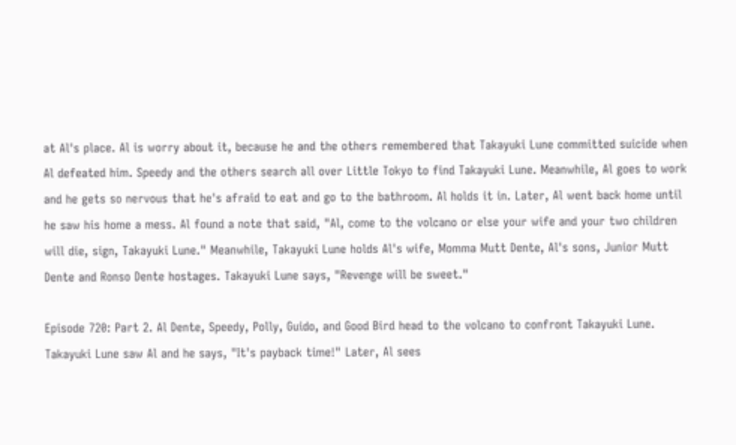at Al's place. Al is worry about it, because he and the others remembered that Takayuki Lune committed suicide when Al defeated him. Speedy and the others search all over Little Tokyo to find Takayuki Lune. Meanwhile, Al goes to work and he gets so nervous that he's afraid to eat and go to the bathroom. Al holds it in. Later, Al went back home until he saw his home a mess. Al found a note that said, "Al, come to the volcano or else your wife and your two children will die, sign, Takayuki Lune." Meanwhile, Takayuki Lune holds Al's wife, Momma Mutt Dente, Al's sons, Junior Mutt Dente and Ronso Dente hostages. Takayuki Lune says, "Revenge will be sweet."

Episode 720: Part 2. Al Dente, Speedy, Polly, Guido, and Good Bird head to the volcano to confront Takayuki Lune. Takayuki Lune saw Al and he says, "It's payback time!" Later, Al sees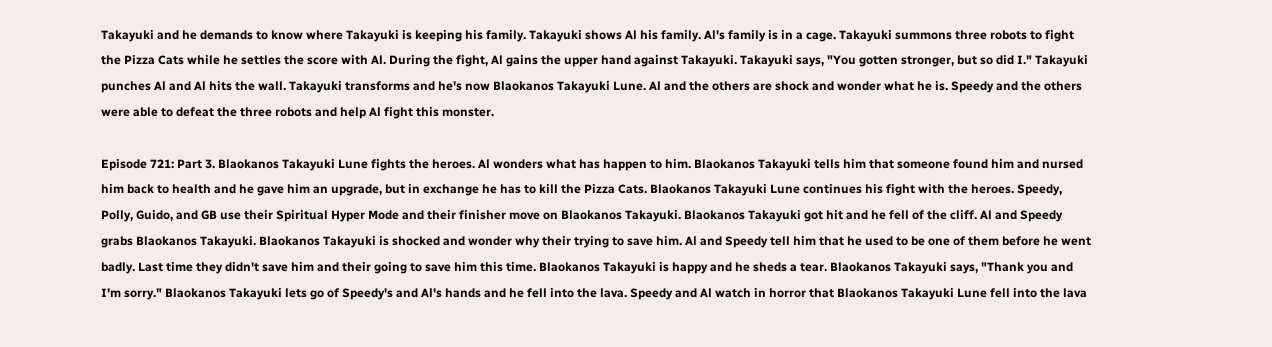Takayuki and he demands to know where Takayuki is keeping his family. Takayuki shows Al his family. Al's family is in a cage. Takayuki summons three robots to fight the Pizza Cats while he settles the score with Al. During the fight, Al gains the upper hand against Takayuki. Takayuki says, "You gotten stronger, but so did I." Takayuki punches Al and Al hits the wall. Takayuki transforms and he's now Blaokanos Takayuki Lune. Al and the others are shock and wonder what he is. Speedy and the others were able to defeat the three robots and help Al fight this monster.

Episode 721: Part 3. Blaokanos Takayuki Lune fights the heroes. Al wonders what has happen to him. Blaokanos Takayuki tells him that someone found him and nursed him back to health and he gave him an upgrade, but in exchange he has to kill the Pizza Cats. Blaokanos Takayuki Lune continues his fight with the heroes. Speedy, Polly, Guido, and GB use their Spiritual Hyper Mode and their finisher move on Blaokanos Takayuki. Blaokanos Takayuki got hit and he fell of the cliff. Al and Speedy grabs Blaokanos Takayuki. Blaokanos Takayuki is shocked and wonder why their trying to save him. Al and Speedy tell him that he used to be one of them before he went badly. Last time they didn't save him and their going to save him this time. Blaokanos Takayuki is happy and he sheds a tear. Blaokanos Takayuki says, "Thank you and I'm sorry." Blaokanos Takayuki lets go of Speedy's and Al's hands and he fell into the lava. Speedy and Al watch in horror that Blaokanos Takayuki Lune fell into the lava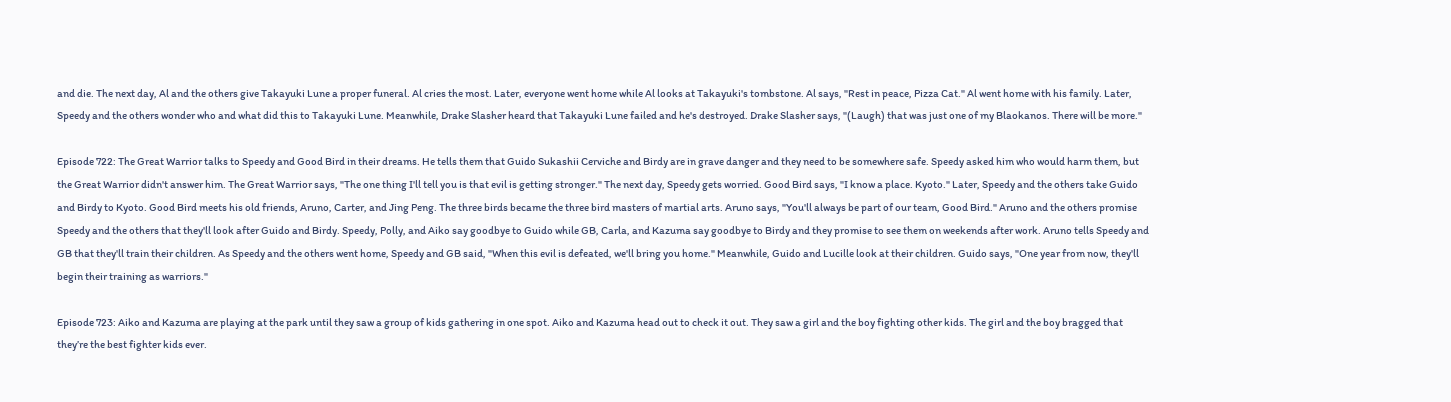and die. The next day, Al and the others give Takayuki Lune a proper funeral. Al cries the most. Later, everyone went home while Al looks at Takayuki's tombstone. Al says, "Rest in peace, Pizza Cat." Al went home with his family. Later, Speedy and the others wonder who and what did this to Takayuki Lune. Meanwhile, Drake Slasher heard that Takayuki Lune failed and he's destroyed. Drake Slasher says, "(Laugh) that was just one of my Blaokanos. There will be more."

Episode 722: The Great Warrior talks to Speedy and Good Bird in their dreams. He tells them that Guido Sukashii Cerviche and Birdy are in grave danger and they need to be somewhere safe. Speedy asked him who would harm them, but the Great Warrior didn't answer him. The Great Warrior says, "The one thing I'll tell you is that evil is getting stronger." The next day, Speedy gets worried. Good Bird says, "I know a place. Kyoto." Later, Speedy and the others take Guido and Birdy to Kyoto. Good Bird meets his old friends, Aruno, Carter, and Jing Peng. The three birds became the three bird masters of martial arts. Aruno says, "You'll always be part of our team, Good Bird." Aruno and the others promise Speedy and the others that they'll look after Guido and Birdy. Speedy, Polly, and Aiko say goodbye to Guido while GB, Carla, and Kazuma say goodbye to Birdy and they promise to see them on weekends after work. Aruno tells Speedy and GB that they'll train their children. As Speedy and the others went home, Speedy and GB said, "When this evil is defeated, we'll bring you home." Meanwhile, Guido and Lucille look at their children. Guido says, "One year from now, they'll begin their training as warriors."

Episode 723: Aiko and Kazuma are playing at the park until they saw a group of kids gathering in one spot. Aiko and Kazuma head out to check it out. They saw a girl and the boy fighting other kids. The girl and the boy bragged that they’re the best fighter kids ever.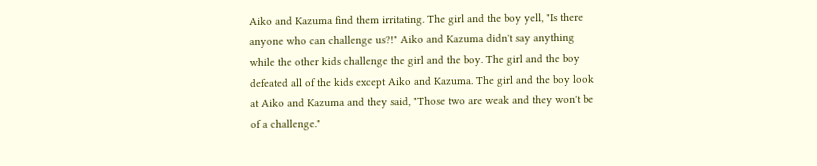Aiko and Kazuma find them irritating. The girl and the boy yell, "Is there anyone who can challenge us?!" Aiko and Kazuma didn't say anything while the other kids challenge the girl and the boy. The girl and the boy defeated all of the kids except Aiko and Kazuma. The girl and the boy look at Aiko and Kazuma and they said, "Those two are weak and they won't be of a challenge."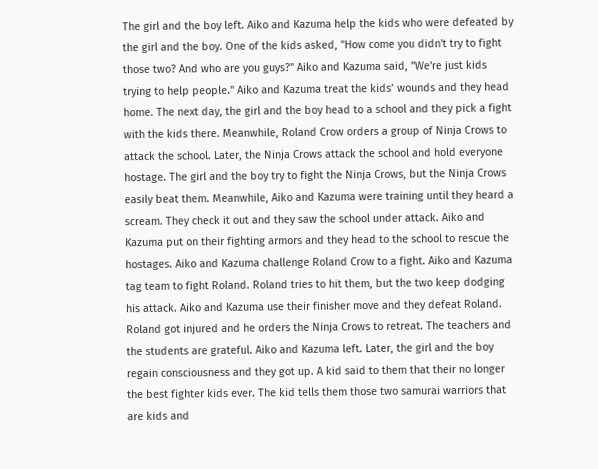The girl and the boy left. Aiko and Kazuma help the kids who were defeated by the girl and the boy. One of the kids asked, "How come you didn't try to fight those two? And who are you guys?" Aiko and Kazuma said, "We're just kids trying to help people." Aiko and Kazuma treat the kids’ wounds and they head home. The next day, the girl and the boy head to a school and they pick a fight with the kids there. Meanwhile, Roland Crow orders a group of Ninja Crows to attack the school. Later, the Ninja Crows attack the school and hold everyone hostage. The girl and the boy try to fight the Ninja Crows, but the Ninja Crows easily beat them. Meanwhile, Aiko and Kazuma were training until they heard a scream. They check it out and they saw the school under attack. Aiko and Kazuma put on their fighting armors and they head to the school to rescue the hostages. Aiko and Kazuma challenge Roland Crow to a fight. Aiko and Kazuma tag team to fight Roland. Roland tries to hit them, but the two keep dodging his attack. Aiko and Kazuma use their finisher move and they defeat Roland. Roland got injured and he orders the Ninja Crows to retreat. The teachers and the students are grateful. Aiko and Kazuma left. Later, the girl and the boy regain consciousness and they got up. A kid said to them that their no longer the best fighter kids ever. The kid tells them those two samurai warriors that are kids and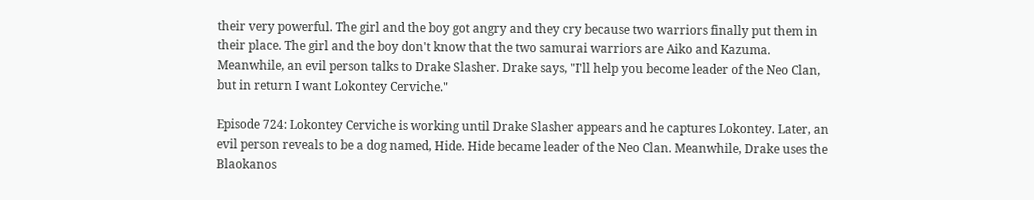their very powerful. The girl and the boy got angry and they cry because two warriors finally put them in their place. The girl and the boy don't know that the two samurai warriors are Aiko and Kazuma. Meanwhile, an evil person talks to Drake Slasher. Drake says, "I'll help you become leader of the Neo Clan, but in return I want Lokontey Cerviche."

Episode 724: Lokontey Cerviche is working until Drake Slasher appears and he captures Lokontey. Later, an evil person reveals to be a dog named, Hide. Hide became leader of the Neo Clan. Meanwhile, Drake uses the Blaokanos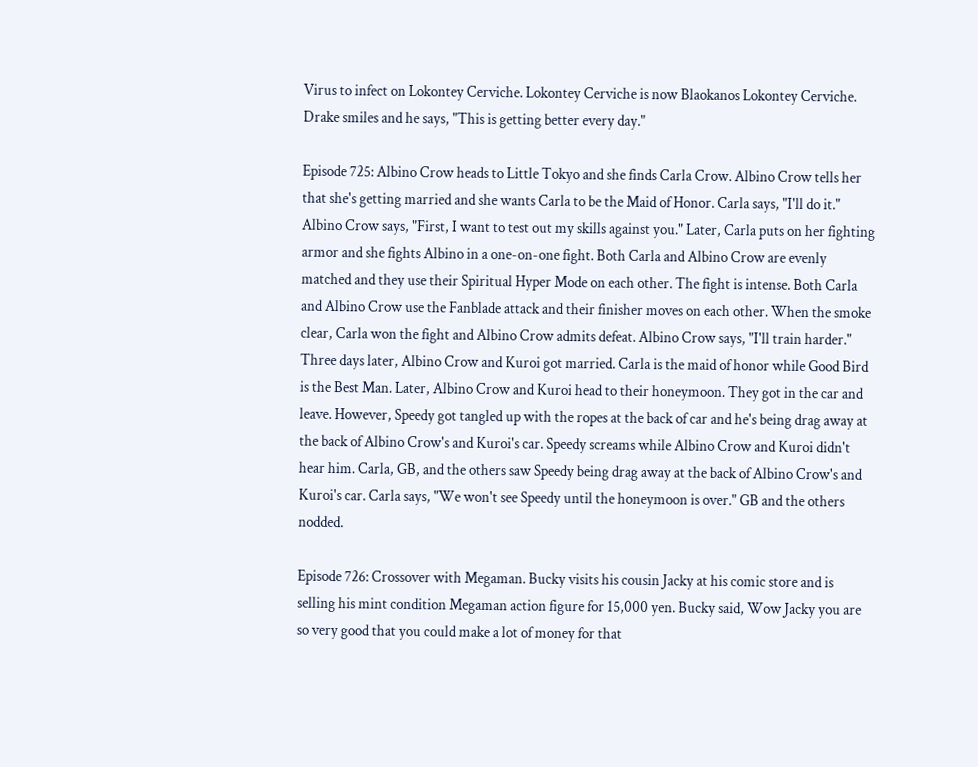Virus to infect on Lokontey Cerviche. Lokontey Cerviche is now Blaokanos Lokontey Cerviche. Drake smiles and he says, "This is getting better every day."

Episode 725: Albino Crow heads to Little Tokyo and she finds Carla Crow. Albino Crow tells her that she's getting married and she wants Carla to be the Maid of Honor. Carla says, "I'll do it." Albino Crow says, "First, I want to test out my skills against you." Later, Carla puts on her fighting armor and she fights Albino in a one-on-one fight. Both Carla and Albino Crow are evenly matched and they use their Spiritual Hyper Mode on each other. The fight is intense. Both Carla and Albino Crow use the Fanblade attack and their finisher moves on each other. When the smoke clear, Carla won the fight and Albino Crow admits defeat. Albino Crow says, "I'll train harder." Three days later, Albino Crow and Kuroi got married. Carla is the maid of honor while Good Bird is the Best Man. Later, Albino Crow and Kuroi head to their honeymoon. They got in the car and leave. However, Speedy got tangled up with the ropes at the back of car and he's being drag away at the back of Albino Crow's and Kuroi's car. Speedy screams while Albino Crow and Kuroi didn't hear him. Carla, GB, and the others saw Speedy being drag away at the back of Albino Crow's and Kuroi's car. Carla says, "We won't see Speedy until the honeymoon is over." GB and the others nodded.

Episode 726: Crossover with Megaman. Bucky visits his cousin Jacky at his comic store and is selling his mint condition Megaman action figure for 15,000 yen. Bucky said, Wow Jacky you are so very good that you could make a lot of money for that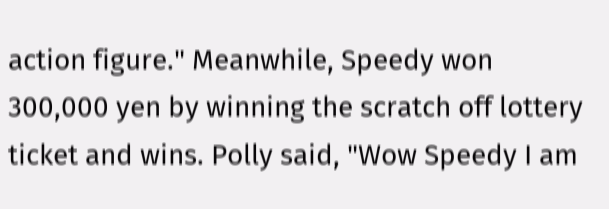action figure." Meanwhile, Speedy won 300,000 yen by winning the scratch off lottery ticket and wins. Polly said, "Wow Speedy I am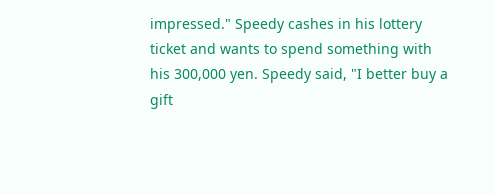impressed." Speedy cashes in his lottery ticket and wants to spend something with his 300,000 yen. Speedy said, "I better buy a gift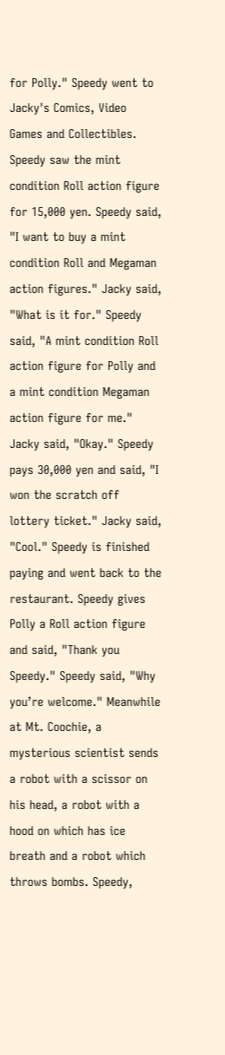for Polly." Speedy went to Jacky's Comics, Video Games and Collectibles. Speedy saw the mint condition Roll action figure for 15,000 yen. Speedy said, "I want to buy a mint condition Roll and Megaman action figures." Jacky said, "What is it for." Speedy said, "A mint condition Roll action figure for Polly and a mint condition Megaman action figure for me." Jacky said, "Okay." Speedy pays 30,000 yen and said, "I won the scratch off lottery ticket." Jacky said, "Cool." Speedy is finished paying and went back to the restaurant. Speedy gives Polly a Roll action figure and said, "Thank you Speedy." Speedy said, "Why you’re welcome." Meanwhile at Mt. Coochie, a mysterious scientist sends a robot with a scissor on his head, a robot with a hood on which has ice breath and a robot which throws bombs. Speedy,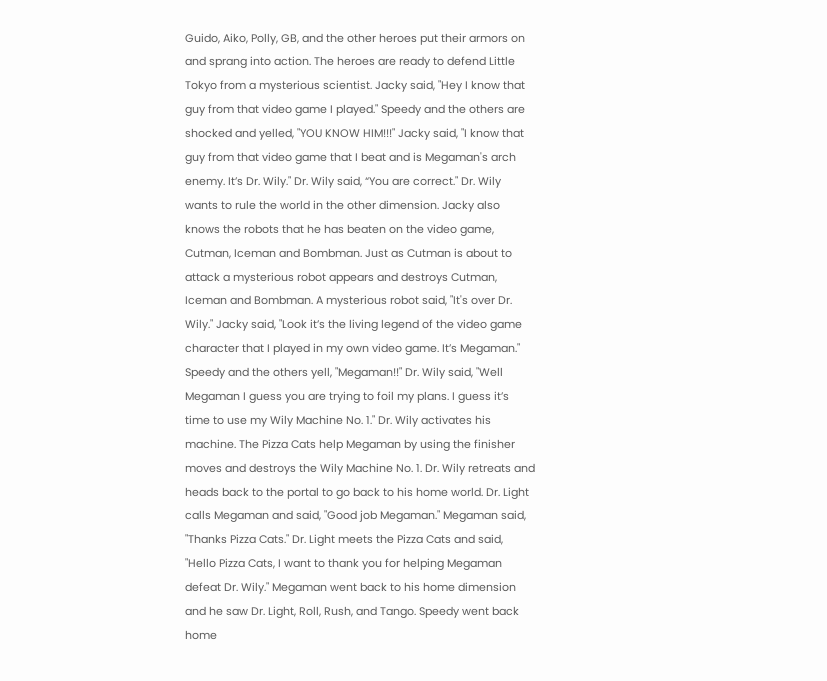Guido, Aiko, Polly, GB, and the other heroes put their armors on and sprang into action. The heroes are ready to defend Little Tokyo from a mysterious scientist. Jacky said, "Hey I know that guy from that video game I played." Speedy and the others are shocked and yelled, "YOU KNOW HIM!!!" Jacky said, "I know that guy from that video game that I beat and is Megaman's arch enemy. It’s Dr. Wily." Dr. Wily said, “You are correct." Dr. Wily wants to rule the world in the other dimension. Jacky also knows the robots that he has beaten on the video game, Cutman, Iceman and Bombman. Just as Cutman is about to attack a mysterious robot appears and destroys Cutman, Iceman and Bombman. A mysterious robot said, "It's over Dr. Wily." Jacky said, "Look it’s the living legend of the video game character that I played in my own video game. It’s Megaman." Speedy and the others yell, "Megaman!!" Dr. Wily said, "Well Megaman I guess you are trying to foil my plans. I guess it’s time to use my Wily Machine No. 1." Dr. Wily activates his machine. The Pizza Cats help Megaman by using the finisher moves and destroys the Wily Machine No. 1. Dr. Wily retreats and heads back to the portal to go back to his home world. Dr. Light calls Megaman and said, "Good job Megaman." Megaman said, "Thanks Pizza Cats." Dr. Light meets the Pizza Cats and said, "Hello Pizza Cats, I want to thank you for helping Megaman defeat Dr. Wily." Megaman went back to his home dimension and he saw Dr. Light, Roll, Rush, and Tango. Speedy went back home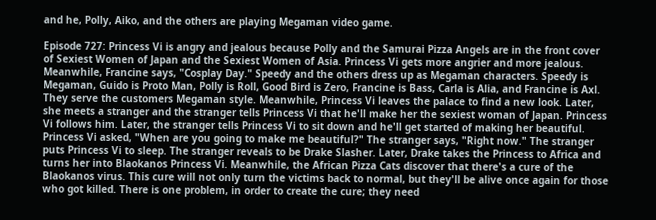and he, Polly, Aiko, and the others are playing Megaman video game.

Episode 727: Princess Vi is angry and jealous because Polly and the Samurai Pizza Angels are in the front cover of Sexiest Women of Japan and the Sexiest Women of Asia. Princess Vi gets more angrier and more jealous. Meanwhile, Francine says, "Cosplay Day." Speedy and the others dress up as Megaman characters. Speedy is Megaman, Guido is Proto Man, Polly is Roll, Good Bird is Zero, Francine is Bass, Carla is Alia, and Francine is Axl. They serve the customers Megaman style. Meanwhile, Princess Vi leaves the palace to find a new look. Later, she meets a stranger and the stranger tells Princess Vi that he'll make her the sexiest woman of Japan. Princess Vi follows him. Later, the stranger tells Princess Vi to sit down and he'll get started of making her beautiful. Princess Vi asked, "When are you going to make me beautiful?" The stranger says, "Right now." The stranger puts Princess Vi to sleep. The stranger reveals to be Drake Slasher. Later, Drake takes the Princess to Africa and turns her into Blaokanos Princess Vi. Meanwhile, the African Pizza Cats discover that there's a cure of the Blaokanos virus. This cure will not only turn the victims back to normal, but they'll be alive once again for those who got killed. There is one problem, in order to create the cure; they need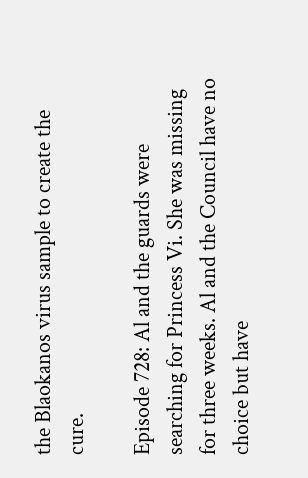the Blaokanos virus sample to create the cure.

Episode 728: Al and the guards were searching for Princess Vi. She was missing for three weeks. Al and the Council have no choice but have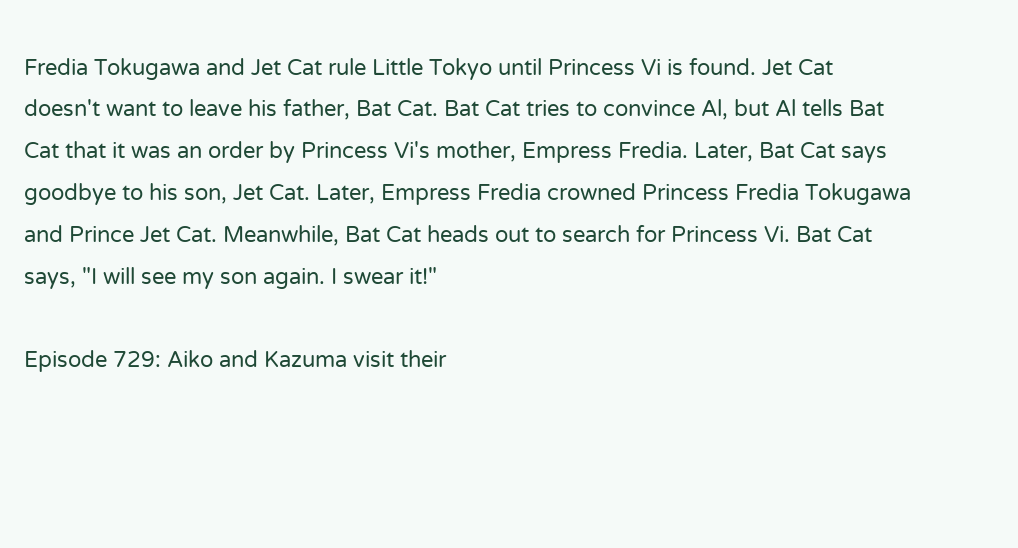Fredia Tokugawa and Jet Cat rule Little Tokyo until Princess Vi is found. Jet Cat doesn't want to leave his father, Bat Cat. Bat Cat tries to convince Al, but Al tells Bat Cat that it was an order by Princess Vi's mother, Empress Fredia. Later, Bat Cat says goodbye to his son, Jet Cat. Later, Empress Fredia crowned Princess Fredia Tokugawa and Prince Jet Cat. Meanwhile, Bat Cat heads out to search for Princess Vi. Bat Cat says, "I will see my son again. I swear it!"

Episode 729: Aiko and Kazuma visit their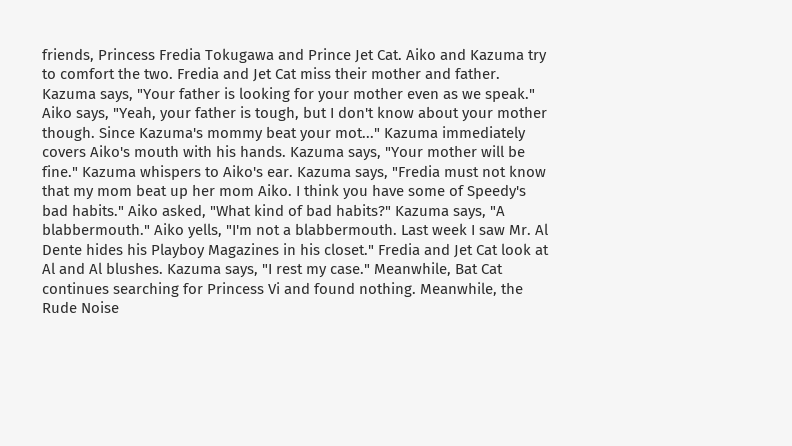friends, Princess Fredia Tokugawa and Prince Jet Cat. Aiko and Kazuma try to comfort the two. Fredia and Jet Cat miss their mother and father. Kazuma says, "Your father is looking for your mother even as we speak." Aiko says, "Yeah, your father is tough, but I don't know about your mother though. Since Kazuma's mommy beat your mot..." Kazuma immediately covers Aiko's mouth with his hands. Kazuma says, "Your mother will be fine." Kazuma whispers to Aiko's ear. Kazuma says, "Fredia must not know that my mom beat up her mom Aiko. I think you have some of Speedy's bad habits." Aiko asked, "What kind of bad habits?" Kazuma says, "A blabbermouth." Aiko yells, "I'm not a blabbermouth. Last week I saw Mr. Al Dente hides his Playboy Magazines in his closet." Fredia and Jet Cat look at Al and Al blushes. Kazuma says, "I rest my case." Meanwhile, Bat Cat continues searching for Princess Vi and found nothing. Meanwhile, the Rude Noise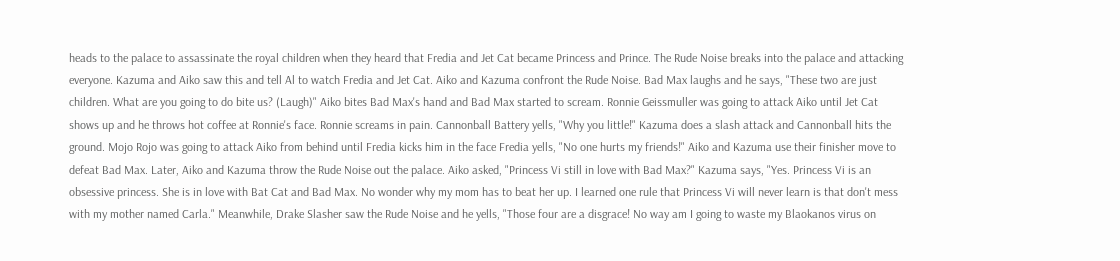heads to the palace to assassinate the royal children when they heard that Fredia and Jet Cat became Princess and Prince. The Rude Noise breaks into the palace and attacking everyone. Kazuma and Aiko saw this and tell Al to watch Fredia and Jet Cat. Aiko and Kazuma confront the Rude Noise. Bad Max laughs and he says, "These two are just children. What are you going to do bite us? (Laugh)" Aiko bites Bad Max's hand and Bad Max started to scream. Ronnie Geissmuller was going to attack Aiko until Jet Cat shows up and he throws hot coffee at Ronnie's face. Ronnie screams in pain. Cannonball Battery yells, "Why you little!" Kazuma does a slash attack and Cannonball hits the ground. Mojo Rojo was going to attack Aiko from behind until Fredia kicks him in the face Fredia yells, "No one hurts my friends!" Aiko and Kazuma use their finisher move to defeat Bad Max. Later, Aiko and Kazuma throw the Rude Noise out the palace. Aiko asked, "Princess Vi still in love with Bad Max?" Kazuma says, "Yes. Princess Vi is an obsessive princess. She is in love with Bat Cat and Bad Max. No wonder why my mom has to beat her up. I learned one rule that Princess Vi will never learn is that don't mess with my mother named Carla." Meanwhile, Drake Slasher saw the Rude Noise and he yells, "Those four are a disgrace! No way am I going to waste my Blaokanos virus on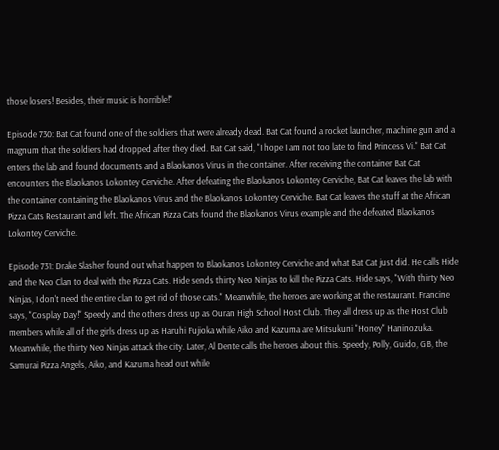those losers! Besides, their music is horrible!"

Episode 730: Bat Cat found one of the soldiers that were already dead. Bat Cat found a rocket launcher, machine gun and a magnum that the soldiers had dropped after they died. Bat Cat said, "I hope I am not too late to find Princess Vi." Bat Cat enters the lab and found documents and a Blaokanos Virus in the container. After receiving the container Bat Cat encounters the Blaokanos Lokontey Cerviche. After defeating the Blaokanos Lokontey Cerviche, Bat Cat leaves the lab with the container containing the Blaokanos Virus and the Blaokanos Lokontey Cerviche. Bat Cat leaves the stuff at the African Pizza Cats Restaurant and left. The African Pizza Cats found the Blaokanos Virus example and the defeated Blaokanos Lokontey Cerviche.

Episode 731: Drake Slasher found out what happen to Blaokanos Lokontey Cerviche and what Bat Cat just did. He calls Hide and the Neo Clan to deal with the Pizza Cats. Hide sends thirty Neo Ninjas to kill the Pizza Cats. Hide says, "With thirty Neo Ninjas, I don't need the entire clan to get rid of those cats." Meanwhile, the heroes are working at the restaurant. Francine says, "Cosplay Day!" Speedy and the others dress up as Ouran High School Host Club. They all dress up as the Host Club members while all of the girls dress up as Haruhi Fujioka while Aiko and Kazuma are Mitsukuni "Honey" Haninozuka. Meanwhile, the thirty Neo Ninjas attack the city. Later, Al Dente calls the heroes about this. Speedy, Polly, Guido, GB, the Samurai Pizza Angels, Aiko, and Kazuma head out while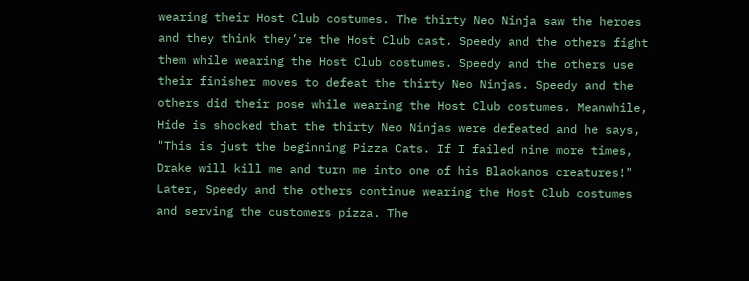wearing their Host Club costumes. The thirty Neo Ninja saw the heroes and they think they’re the Host Club cast. Speedy and the others fight them while wearing the Host Club costumes. Speedy and the others use their finisher moves to defeat the thirty Neo Ninjas. Speedy and the others did their pose while wearing the Host Club costumes. Meanwhile, Hide is shocked that the thirty Neo Ninjas were defeated and he says, "This is just the beginning Pizza Cats. If I failed nine more times, Drake will kill me and turn me into one of his Blaokanos creatures!" Later, Speedy and the others continue wearing the Host Club costumes and serving the customers pizza. The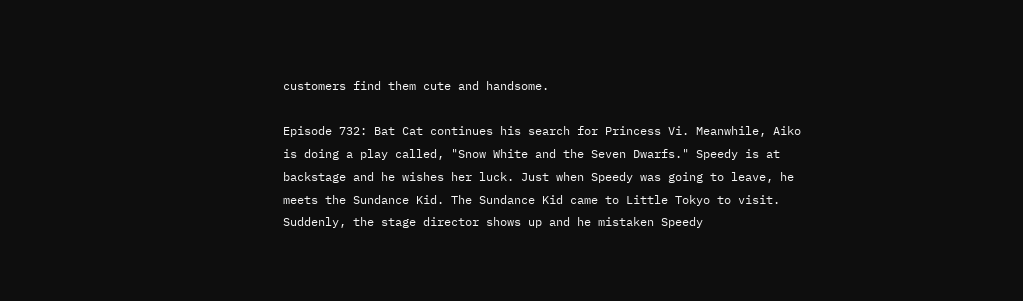customers find them cute and handsome.

Episode 732: Bat Cat continues his search for Princess Vi. Meanwhile, Aiko is doing a play called, "Snow White and the Seven Dwarfs." Speedy is at backstage and he wishes her luck. Just when Speedy was going to leave, he meets the Sundance Kid. The Sundance Kid came to Little Tokyo to visit. Suddenly, the stage director shows up and he mistaken Speedy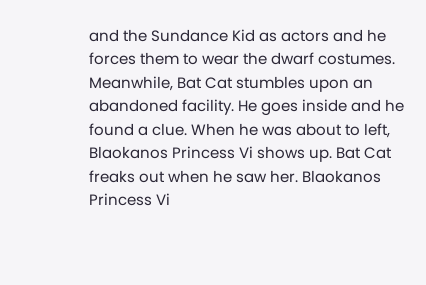and the Sundance Kid as actors and he forces them to wear the dwarf costumes. Meanwhile, Bat Cat stumbles upon an abandoned facility. He goes inside and he found a clue. When he was about to left, Blaokanos Princess Vi shows up. Bat Cat freaks out when he saw her. Blaokanos Princess Vi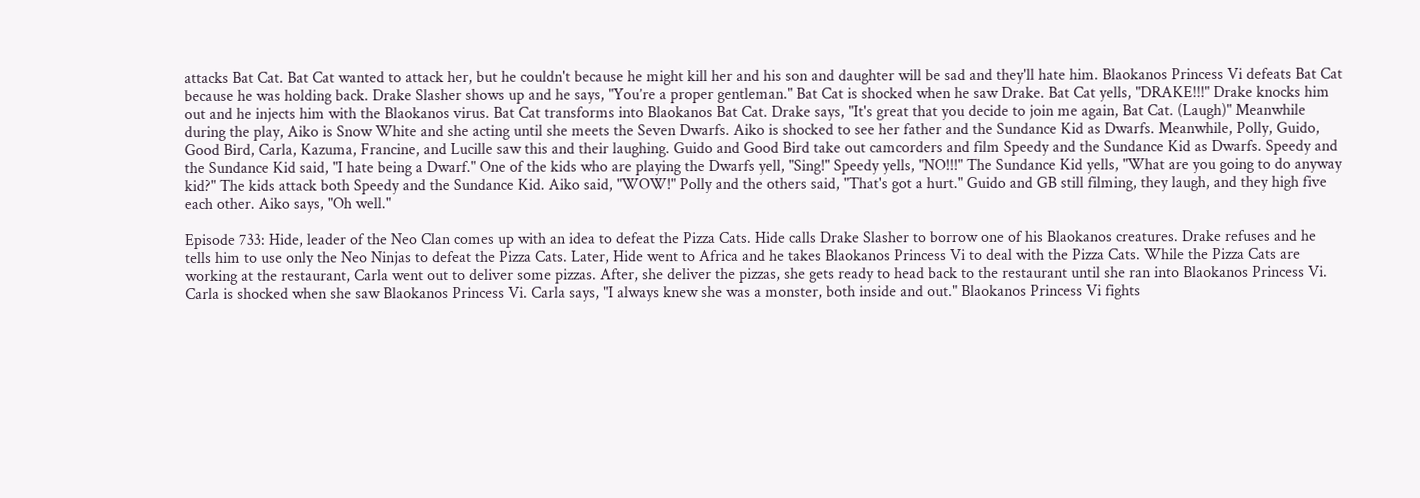attacks Bat Cat. Bat Cat wanted to attack her, but he couldn't because he might kill her and his son and daughter will be sad and they'll hate him. Blaokanos Princess Vi defeats Bat Cat because he was holding back. Drake Slasher shows up and he says, "You’re a proper gentleman." Bat Cat is shocked when he saw Drake. Bat Cat yells, "DRAKE!!!" Drake knocks him out and he injects him with the Blaokanos virus. Bat Cat transforms into Blaokanos Bat Cat. Drake says, "It's great that you decide to join me again, Bat Cat. (Laugh)" Meanwhile during the play, Aiko is Snow White and she acting until she meets the Seven Dwarfs. Aiko is shocked to see her father and the Sundance Kid as Dwarfs. Meanwhile, Polly, Guido, Good Bird, Carla, Kazuma, Francine, and Lucille saw this and their laughing. Guido and Good Bird take out camcorders and film Speedy and the Sundance Kid as Dwarfs. Speedy and the Sundance Kid said, "I hate being a Dwarf." One of the kids who are playing the Dwarfs yell, "Sing!" Speedy yells, "NO!!!" The Sundance Kid yells, "What are you going to do anyway kid?" The kids attack both Speedy and the Sundance Kid. Aiko said, "WOW!" Polly and the others said, "That's got a hurt." Guido and GB still filming, they laugh, and they high five each other. Aiko says, "Oh well."

Episode 733: Hide, leader of the Neo Clan comes up with an idea to defeat the Pizza Cats. Hide calls Drake Slasher to borrow one of his Blaokanos creatures. Drake refuses and he tells him to use only the Neo Ninjas to defeat the Pizza Cats. Later, Hide went to Africa and he takes Blaokanos Princess Vi to deal with the Pizza Cats. While the Pizza Cats are working at the restaurant, Carla went out to deliver some pizzas. After, she deliver the pizzas, she gets ready to head back to the restaurant until she ran into Blaokanos Princess Vi. Carla is shocked when she saw Blaokanos Princess Vi. Carla says, "I always knew she was a monster, both inside and out." Blaokanos Princess Vi fights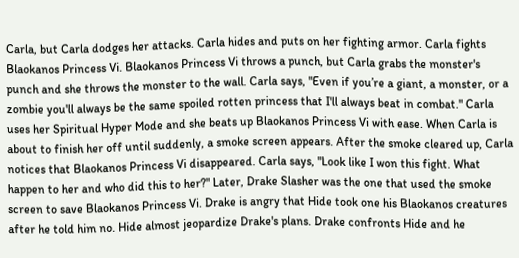Carla, but Carla dodges her attacks. Carla hides and puts on her fighting armor. Carla fights Blaokanos Princess Vi. Blaokanos Princess Vi throws a punch, but Carla grabs the monster's punch and she throws the monster to the wall. Carla says, "Even if you’re a giant, a monster, or a zombie you'll always be the same spoiled rotten princess that I'll always beat in combat." Carla uses her Spiritual Hyper Mode and she beats up Blaokanos Princess Vi with ease. When Carla is about to finish her off until suddenly, a smoke screen appears. After the smoke cleared up, Carla notices that Blaokanos Princess Vi disappeared. Carla says, "Look like I won this fight. What happen to her and who did this to her?" Later, Drake Slasher was the one that used the smoke screen to save Blaokanos Princess Vi. Drake is angry that Hide took one his Blaokanos creatures after he told him no. Hide almost jeopardize Drake's plans. Drake confronts Hide and he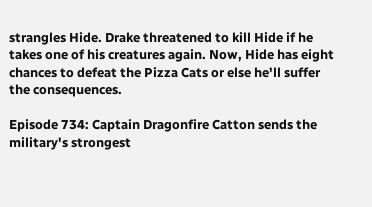strangles Hide. Drake threatened to kill Hide if he takes one of his creatures again. Now, Hide has eight chances to defeat the Pizza Cats or else he'll suffer the consequences.

Episode 734: Captain Dragonfire Catton sends the military's strongest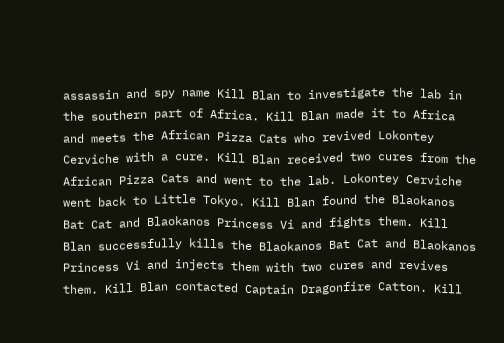assassin and spy name Kill Blan to investigate the lab in the southern part of Africa. Kill Blan made it to Africa and meets the African Pizza Cats who revived Lokontey Cerviche with a cure. Kill Blan received two cures from the African Pizza Cats and went to the lab. Lokontey Cerviche went back to Little Tokyo. Kill Blan found the Blaokanos Bat Cat and Blaokanos Princess Vi and fights them. Kill Blan successfully kills the Blaokanos Bat Cat and Blaokanos Princess Vi and injects them with two cures and revives them. Kill Blan contacted Captain Dragonfire Catton. Kill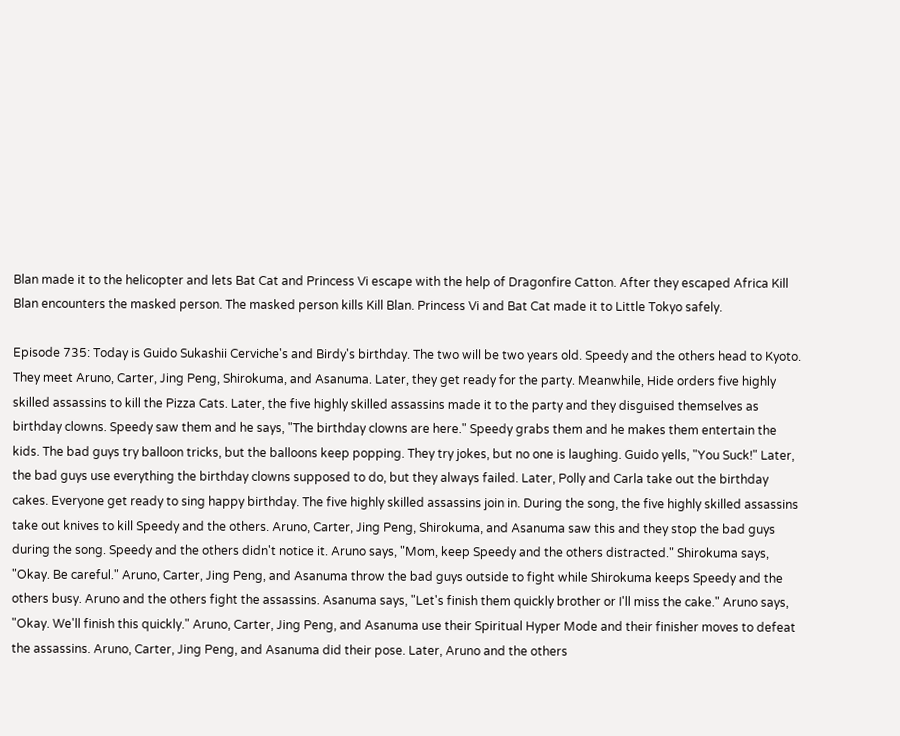Blan made it to the helicopter and lets Bat Cat and Princess Vi escape with the help of Dragonfire Catton. After they escaped Africa Kill Blan encounters the masked person. The masked person kills Kill Blan. Princess Vi and Bat Cat made it to Little Tokyo safely.

Episode 735: Today is Guido Sukashii Cerviche's and Birdy's birthday. The two will be two years old. Speedy and the others head to Kyoto. They meet Aruno, Carter, Jing Peng, Shirokuma, and Asanuma. Later, they get ready for the party. Meanwhile, Hide orders five highly skilled assassins to kill the Pizza Cats. Later, the five highly skilled assassins made it to the party and they disguised themselves as birthday clowns. Speedy saw them and he says, "The birthday clowns are here." Speedy grabs them and he makes them entertain the kids. The bad guys try balloon tricks, but the balloons keep popping. They try jokes, but no one is laughing. Guido yells, "You Suck!" Later, the bad guys use everything the birthday clowns supposed to do, but they always failed. Later, Polly and Carla take out the birthday cakes. Everyone get ready to sing happy birthday. The five highly skilled assassins join in. During the song, the five highly skilled assassins take out knives to kill Speedy and the others. Aruno, Carter, Jing Peng, Shirokuma, and Asanuma saw this and they stop the bad guys during the song. Speedy and the others didn't notice it. Aruno says, "Mom, keep Speedy and the others distracted." Shirokuma says, "Okay. Be careful." Aruno, Carter, Jing Peng, and Asanuma throw the bad guys outside to fight while Shirokuma keeps Speedy and the others busy. Aruno and the others fight the assassins. Asanuma says, "Let's finish them quickly brother or I'll miss the cake." Aruno says, "Okay. We'll finish this quickly." Aruno, Carter, Jing Peng, and Asanuma use their Spiritual Hyper Mode and their finisher moves to defeat the assassins. Aruno, Carter, Jing Peng, and Asanuma did their pose. Later, Aruno and the others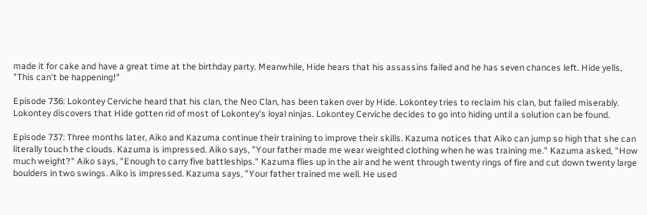made it for cake and have a great time at the birthday party. Meanwhile, Hide hears that his assassins failed and he has seven chances left. Hide yells, "This can't be happening!"

Episode 736: Lokontey Cerviche heard that his clan, the Neo Clan, has been taken over by Hide. Lokontey tries to reclaim his clan, but failed miserably. Lokontey discovers that Hide gotten rid of most of Lokontey's loyal ninjas. Lokontey Cerviche decides to go into hiding until a solution can be found.

Episode 737: Three months later, Aiko and Kazuma continue their training to improve their skills. Kazuma notices that Aiko can jump so high that she can literally touch the clouds. Kazuma is impressed. Aiko says, "Your father made me wear weighted clothing when he was training me." Kazuma asked, "How much weight?" Aiko says, "Enough to carry five battleships." Kazuma flies up in the air and he went through twenty rings of fire and cut down twenty large boulders in two swings. Aiko is impressed. Kazuma says, "Your father trained me well. He used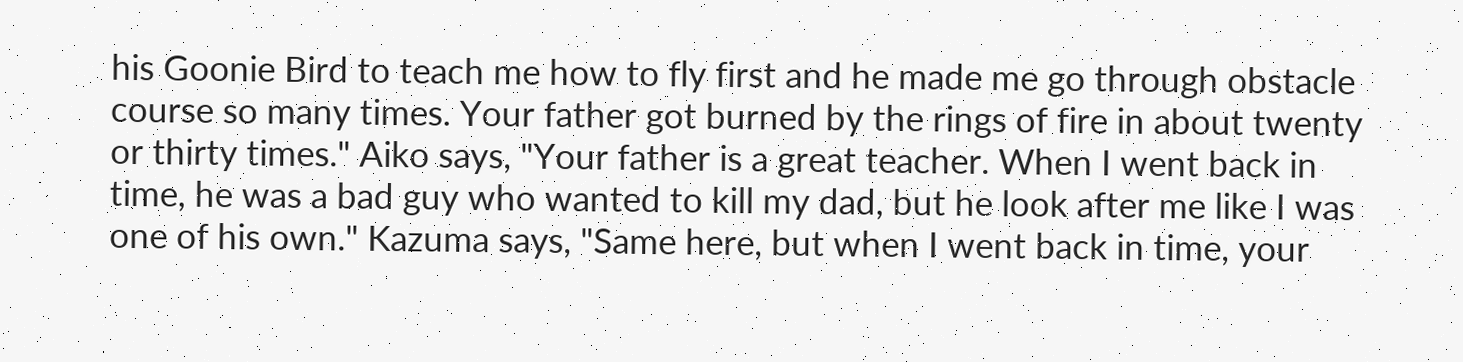his Goonie Bird to teach me how to fly first and he made me go through obstacle course so many times. Your father got burned by the rings of fire in about twenty or thirty times." Aiko says, "Your father is a great teacher. When I went back in time, he was a bad guy who wanted to kill my dad, but he look after me like I was one of his own." Kazuma says, "Same here, but when I went back in time, your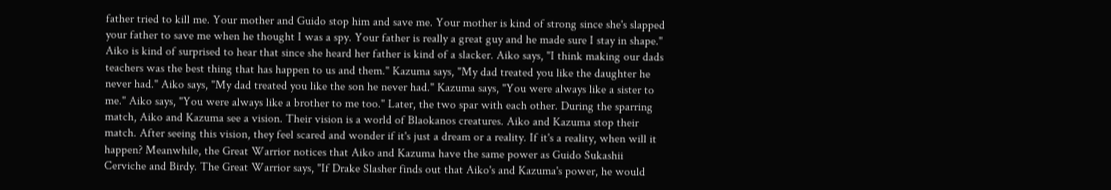father tried to kill me. Your mother and Guido stop him and save me. Your mother is kind of strong since she's slapped your father to save me when he thought I was a spy. Your father is really a great guy and he made sure I stay in shape." Aiko is kind of surprised to hear that since she heard her father is kind of a slacker. Aiko says, "I think making our dads teachers was the best thing that has happen to us and them." Kazuma says, "My dad treated you like the daughter he never had." Aiko says, "My dad treated you like the son he never had." Kazuma says, "You were always like a sister to me." Aiko says, "You were always like a brother to me too." Later, the two spar with each other. During the sparring match, Aiko and Kazuma see a vision. Their vision is a world of Blaokanos creatures. Aiko and Kazuma stop their match. After seeing this vision, they feel scared and wonder if it's just a dream or a reality. If it's a reality, when will it happen? Meanwhile, the Great Warrior notices that Aiko and Kazuma have the same power as Guido Sukashii Cerviche and Birdy. The Great Warrior says, "If Drake Slasher finds out that Aiko's and Kazuma's power, he would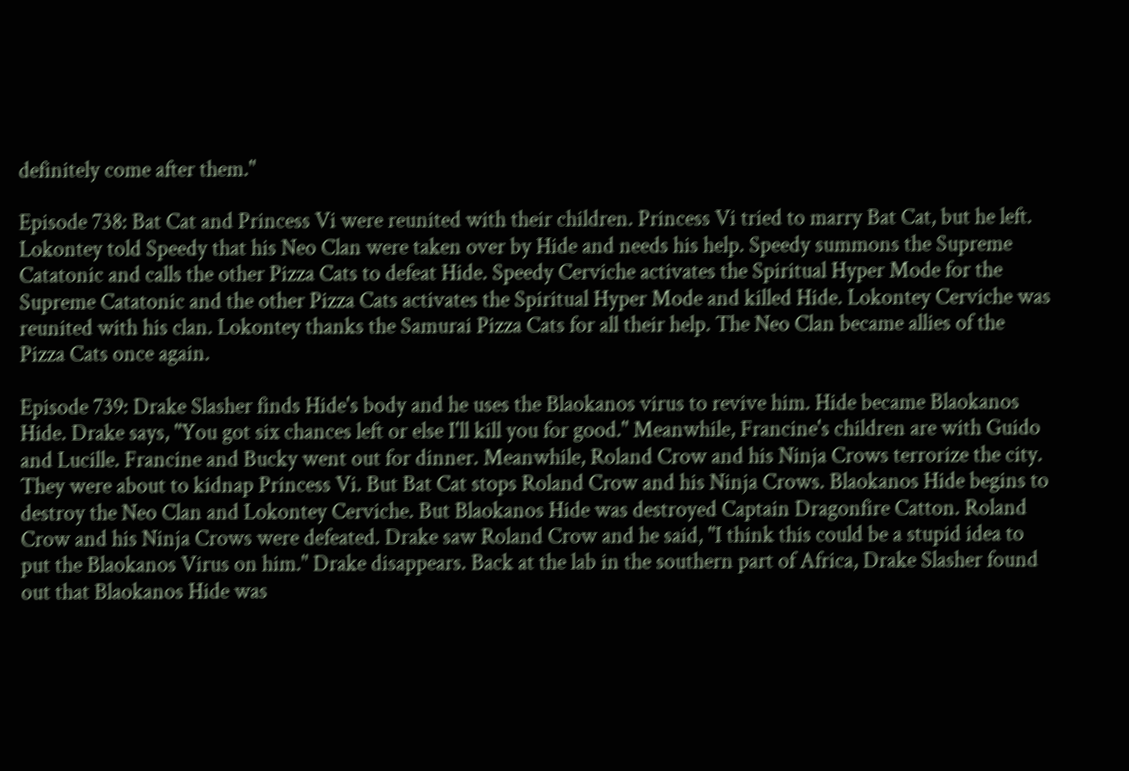definitely come after them."

Episode 738: Bat Cat and Princess Vi were reunited with their children. Princess Vi tried to marry Bat Cat, but he left. Lokontey told Speedy that his Neo Clan were taken over by Hide and needs his help. Speedy summons the Supreme Catatonic and calls the other Pizza Cats to defeat Hide. Speedy Cerviche activates the Spiritual Hyper Mode for the Supreme Catatonic and the other Pizza Cats activates the Spiritual Hyper Mode and killed Hide. Lokontey Cerviche was reunited with his clan. Lokontey thanks the Samurai Pizza Cats for all their help. The Neo Clan became allies of the Pizza Cats once again.

Episode 739: Drake Slasher finds Hide's body and he uses the Blaokanos virus to revive him. Hide became Blaokanos Hide. Drake says, "You got six chances left or else I'll kill you for good." Meanwhile, Francine's children are with Guido and Lucille. Francine and Bucky went out for dinner. Meanwhile, Roland Crow and his Ninja Crows terrorize the city. They were about to kidnap Princess Vi. But Bat Cat stops Roland Crow and his Ninja Crows. Blaokanos Hide begins to destroy the Neo Clan and Lokontey Cerviche. But Blaokanos Hide was destroyed Captain Dragonfire Catton. Roland Crow and his Ninja Crows were defeated. Drake saw Roland Crow and he said, "I think this could be a stupid idea to put the Blaokanos Virus on him." Drake disappears. Back at the lab in the southern part of Africa, Drake Slasher found out that Blaokanos Hide was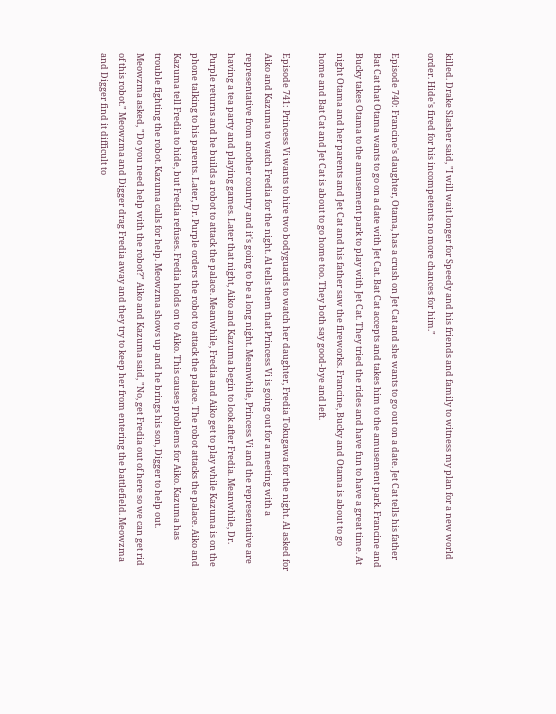killed. Drake Slasher said, "I will wait longer for Speedy and his friends and family to witness my plan for a new world order. Hide's fired for his incompetents no more chances for him."

Episode 740: Francine's daughter, Otama, has a crush on Jet Cat and she wants to go out on a date. Jet Cat tells his father Bat Cat that Otama wants to go on a date with Jet Cat. Bat Cat accepts and takes him to the amusement park. Francine and Bucky takes Otama to the amusement park to play with Jet Cat. They tried the rides and have fun to have a great time. At night Otama and her parents and Jet Cat and his father saw the fireworks. Francine, Bucky and Otama is about to go home and Bat Cat and Jet Cat is about to go home too. They both say good-bye and left.

Episode 741: Princess Vi wants to hire two bodyguards to watch her daughter, Fredia Tokugawa for the night. Al asked for Aiko and Kazuma to watch Fredia for the night. Al tells them that Princess Vi is going out for a meeting with a representative from another country and it's going to be a long night. Meanwhile, Princess Vi and the representative are having a tea party and playing games. Later that night, Aiko and Kazuma begin to look after Fredia. Meanwhile, Dr. Purple returns and he builds a robot to attack the palace. Meanwhile, Fredia and Aiko get to play while Kazuma is on the phone talking to his parents. Later, Dr. Purple orders the robot to attack the palace. The robot attacks the palace. Aiko and Kazuma tell Fredia to hide, but Fredia refuses. Fredia holds on to Aiko. This causes problems for Aiko. Kazuma has trouble fighting the robot. Kazuma calls for help. Meowzma shows up and he brings his son, Digger to help out. Meowzma asked, "Do you need help with the robot?" Aiko and Kazuma said, "No, get Fredia out of here so we can get rid of this robot." Meowzma and Digger drag Fredia away and they try to keep her from entering the battlefield. Meowzma and Digger find it difficult to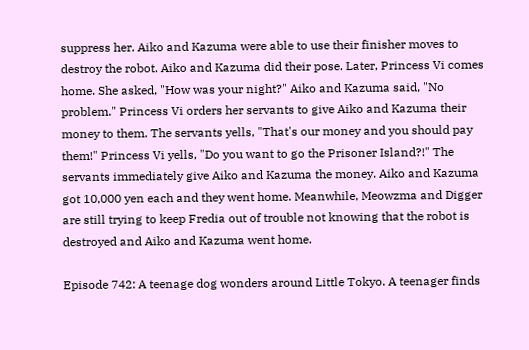suppress her. Aiko and Kazuma were able to use their finisher moves to destroy the robot. Aiko and Kazuma did their pose. Later, Princess Vi comes home. She asked, "How was your night?" Aiko and Kazuma said, "No problem." Princess Vi orders her servants to give Aiko and Kazuma their money to them. The servants yells, "That's our money and you should pay them!" Princess Vi yells, "Do you want to go the Prisoner Island?!" The servants immediately give Aiko and Kazuma the money. Aiko and Kazuma got 10,000 yen each and they went home. Meanwhile, Meowzma and Digger are still trying to keep Fredia out of trouble not knowing that the robot is destroyed and Aiko and Kazuma went home.

Episode 742: A teenage dog wonders around Little Tokyo. A teenager finds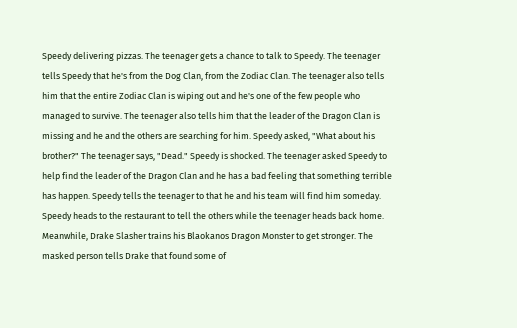Speedy delivering pizzas. The teenager gets a chance to talk to Speedy. The teenager tells Speedy that he's from the Dog Clan, from the Zodiac Clan. The teenager also tells him that the entire Zodiac Clan is wiping out and he's one of the few people who managed to survive. The teenager also tells him that the leader of the Dragon Clan is missing and he and the others are searching for him. Speedy asked, "What about his brother?" The teenager says, "Dead." Speedy is shocked. The teenager asked Speedy to help find the leader of the Dragon Clan and he has a bad feeling that something terrible has happen. Speedy tells the teenager to that he and his team will find him someday. Speedy heads to the restaurant to tell the others while the teenager heads back home. Meanwhile, Drake Slasher trains his Blaokanos Dragon Monster to get stronger. The masked person tells Drake that found some of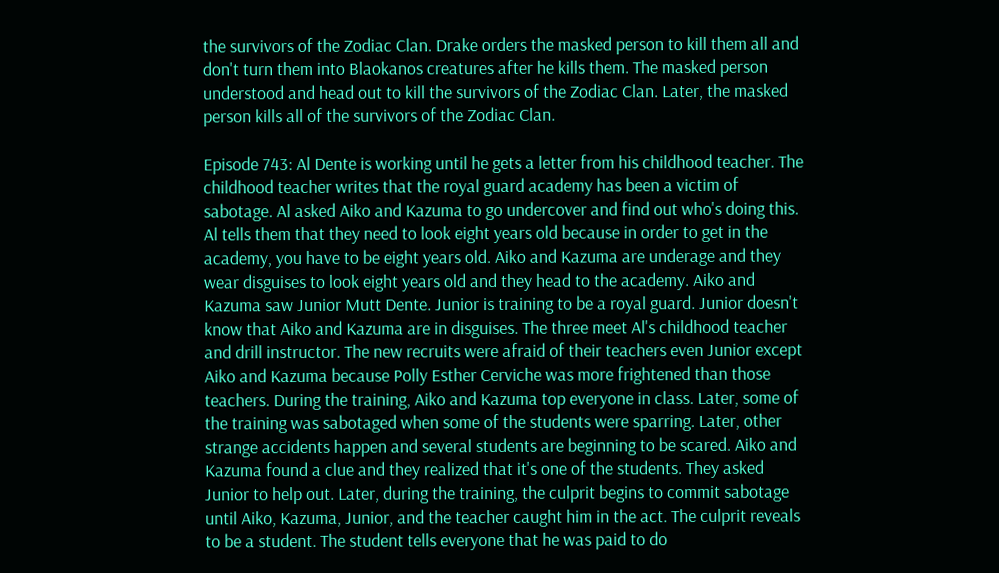the survivors of the Zodiac Clan. Drake orders the masked person to kill them all and don't turn them into Blaokanos creatures after he kills them. The masked person understood and head out to kill the survivors of the Zodiac Clan. Later, the masked person kills all of the survivors of the Zodiac Clan.

Episode 743: Al Dente is working until he gets a letter from his childhood teacher. The childhood teacher writes that the royal guard academy has been a victim of sabotage. Al asked Aiko and Kazuma to go undercover and find out who's doing this. Al tells them that they need to look eight years old because in order to get in the academy, you have to be eight years old. Aiko and Kazuma are underage and they wear disguises to look eight years old and they head to the academy. Aiko and Kazuma saw Junior Mutt Dente. Junior is training to be a royal guard. Junior doesn't know that Aiko and Kazuma are in disguises. The three meet Al's childhood teacher and drill instructor. The new recruits were afraid of their teachers even Junior except Aiko and Kazuma because Polly Esther Cerviche was more frightened than those teachers. During the training, Aiko and Kazuma top everyone in class. Later, some of the training was sabotaged when some of the students were sparring. Later, other strange accidents happen and several students are beginning to be scared. Aiko and Kazuma found a clue and they realized that it's one of the students. They asked Junior to help out. Later, during the training, the culprit begins to commit sabotage until Aiko, Kazuma, Junior, and the teacher caught him in the act. The culprit reveals to be a student. The student tells everyone that he was paid to do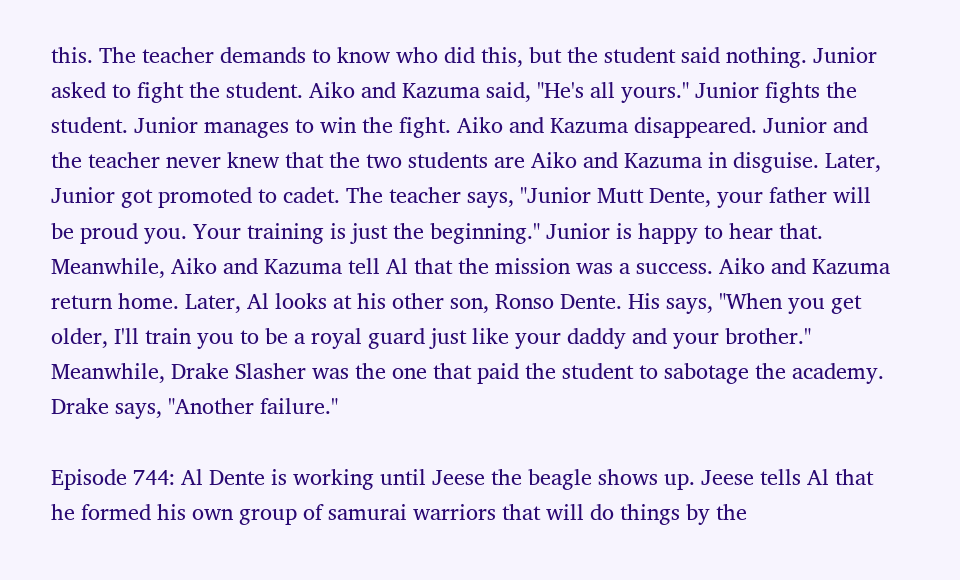this. The teacher demands to know who did this, but the student said nothing. Junior asked to fight the student. Aiko and Kazuma said, "He's all yours." Junior fights the student. Junior manages to win the fight. Aiko and Kazuma disappeared. Junior and the teacher never knew that the two students are Aiko and Kazuma in disguise. Later, Junior got promoted to cadet. The teacher says, "Junior Mutt Dente, your father will be proud you. Your training is just the beginning." Junior is happy to hear that. Meanwhile, Aiko and Kazuma tell Al that the mission was a success. Aiko and Kazuma return home. Later, Al looks at his other son, Ronso Dente. His says, "When you get older, I'll train you to be a royal guard just like your daddy and your brother." Meanwhile, Drake Slasher was the one that paid the student to sabotage the academy. Drake says, "Another failure."

Episode 744: Al Dente is working until Jeese the beagle shows up. Jeese tells Al that he formed his own group of samurai warriors that will do things by the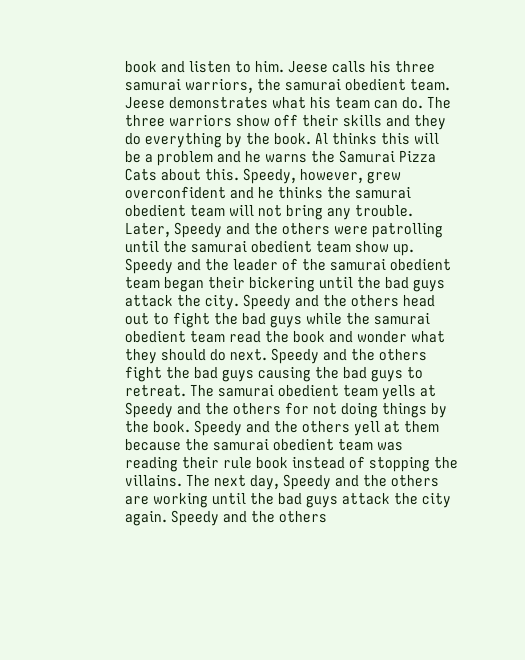book and listen to him. Jeese calls his three samurai warriors, the samurai obedient team. Jeese demonstrates what his team can do. The three warriors show off their skills and they do everything by the book. Al thinks this will be a problem and he warns the Samurai Pizza Cats about this. Speedy, however, grew overconfident and he thinks the samurai obedient team will not bring any trouble. Later, Speedy and the others were patrolling until the samurai obedient team show up. Speedy and the leader of the samurai obedient team began their bickering until the bad guys attack the city. Speedy and the others head out to fight the bad guys while the samurai obedient team read the book and wonder what they should do next. Speedy and the others fight the bad guys causing the bad guys to retreat. The samurai obedient team yells at Speedy and the others for not doing things by the book. Speedy and the others yell at them because the samurai obedient team was reading their rule book instead of stopping the villains. The next day, Speedy and the others are working until the bad guys attack the city again. Speedy and the others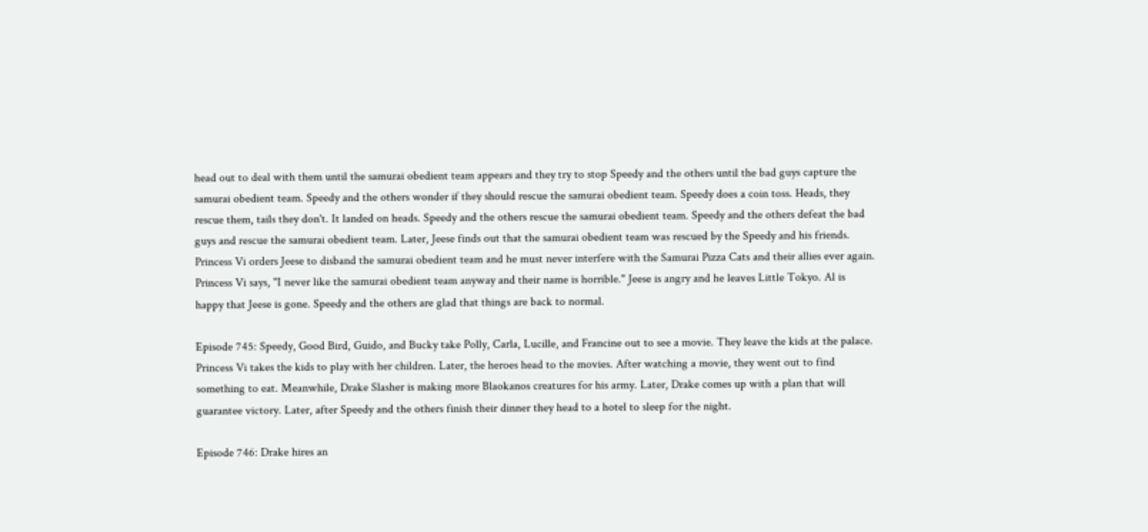head out to deal with them until the samurai obedient team appears and they try to stop Speedy and the others until the bad guys capture the samurai obedient team. Speedy and the others wonder if they should rescue the samurai obedient team. Speedy does a coin toss. Heads, they rescue them, tails they don't. It landed on heads. Speedy and the others rescue the samurai obedient team. Speedy and the others defeat the bad guys and rescue the samurai obedient team. Later, Jeese finds out that the samurai obedient team was rescued by the Speedy and his friends. Princess Vi orders Jeese to disband the samurai obedient team and he must never interfere with the Samurai Pizza Cats and their allies ever again. Princess Vi says, "I never like the samurai obedient team anyway and their name is horrible." Jeese is angry and he leaves Little Tokyo. Al is happy that Jeese is gone. Speedy and the others are glad that things are back to normal.

Episode 745: Speedy, Good Bird, Guido, and Bucky take Polly, Carla, Lucille, and Francine out to see a movie. They leave the kids at the palace. Princess Vi takes the kids to play with her children. Later, the heroes head to the movies. After watching a movie, they went out to find something to eat. Meanwhile, Drake Slasher is making more Blaokanos creatures for his army. Later, Drake comes up with a plan that will guarantee victory. Later, after Speedy and the others finish their dinner they head to a hotel to sleep for the night.

Episode 746: Drake hires an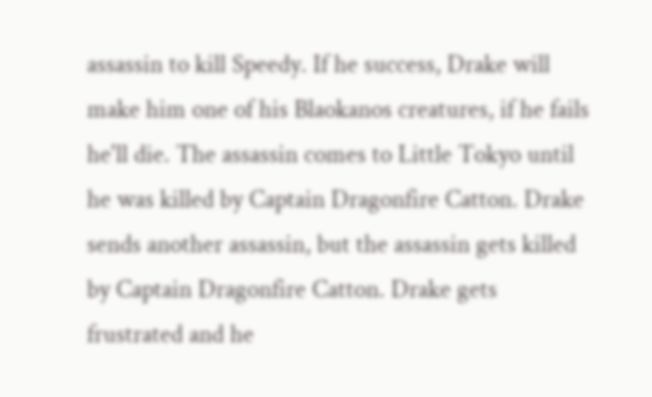assassin to kill Speedy. If he success, Drake will make him one of his Blaokanos creatures, if he fails he'll die. The assassin comes to Little Tokyo until he was killed by Captain Dragonfire Catton. Drake sends another assassin, but the assassin gets killed by Captain Dragonfire Catton. Drake gets frustrated and he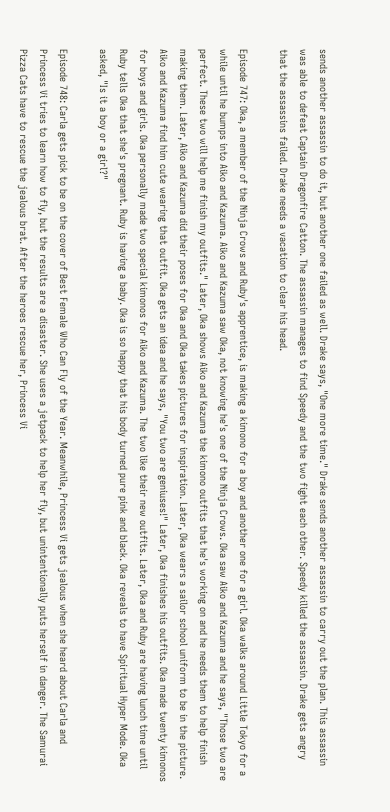sends another assassin to do it, but another one failed as well. Drake says, "One more time." Drake sends another assassin to carry out the plan. This assassin was able to defeat Captain Dragonfire Catton. The assassin manages to find Speedy and the two fight each other. Speedy killed the assassin. Drake gets angry that the assassins failed. Drake needs a vacation to clear his head.

Episode 747: Oka, a member of the Ninja Crows and Ruby's apprentice, is making a kimono for a boy and another one for a girl. Oka walks around Little Tokyo for a while until he bumps into Aiko and Kazuma. Aiko and Kazuma saw Oka, not knowing he's one of the Ninja Crows. Oka saw Aiko and Kazuma and he says, "Those two are perfect. These two will help me finish my outfits." Later, Oka shows Aiko and Kazuma the kimono outfits that he's working on and he needs them to help finish making them. Later, Aiko and Kazuma did their poses for Oka and Oka takes pictures for inspiration. Later, Oka wears a sailor school uniform to be in the picture. Aiko and Kazuma find him cute wearing that outfit. Oka gets an idea and he says, "You two are geniuses!" Later, Oka finishes his outfits. Oka made twenty kimonos for boys and girls. Oka personally made two special kimonos for Aiko and Kazuma. The two like their new outfits. Later, Oka and Ruby are having lunch time until Ruby tells Oka that she's pregnant. Ruby is having a baby. Oka is so happy that his body turned pure pink and black. Oka reveals to have Spiritual Hyper Mode. Oka asked, "Is it a boy or a girl?"

Episode 748: Carla gets pick to be on the cover of Best Female Who Can Fly of the Year. Meanwhile, Princess Vi gets jealous when she heard about Carla and Princess Vi tries to learn how to fly, but the results are a disaster. She uses a jetpack to help her fly, but unintentionally puts herself in danger. The Samurai Pizza Cats have to rescue the jealous brat. After the heroes rescue her, Princess Vi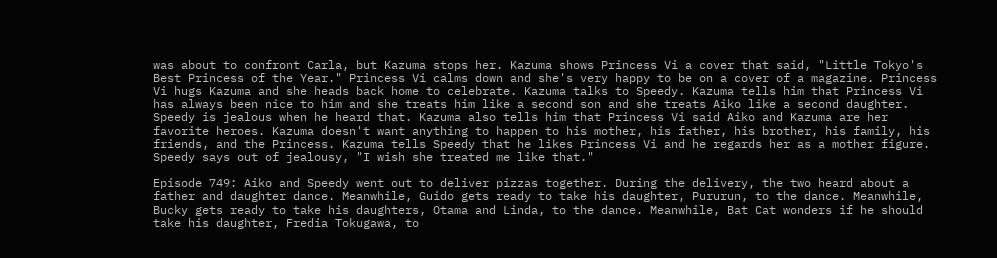was about to confront Carla, but Kazuma stops her. Kazuma shows Princess Vi a cover that said, "Little Tokyo's Best Princess of the Year." Princess Vi calms down and she's very happy to be on a cover of a magazine. Princess Vi hugs Kazuma and she heads back home to celebrate. Kazuma talks to Speedy. Kazuma tells him that Princess Vi has always been nice to him and she treats him like a second son and she treats Aiko like a second daughter. Speedy is jealous when he heard that. Kazuma also tells him that Princess Vi said Aiko and Kazuma are her favorite heroes. Kazuma doesn't want anything to happen to his mother, his father, his brother, his family, his friends, and the Princess. Kazuma tells Speedy that he likes Princess Vi and he regards her as a mother figure. Speedy says out of jealousy, "I wish she treated me like that."

Episode 749: Aiko and Speedy went out to deliver pizzas together. During the delivery, the two heard about a father and daughter dance. Meanwhile, Guido gets ready to take his daughter, Pururun, to the dance. Meanwhile, Bucky gets ready to take his daughters, Otama and Linda, to the dance. Meanwhile, Bat Cat wonders if he should take his daughter, Fredia Tokugawa, to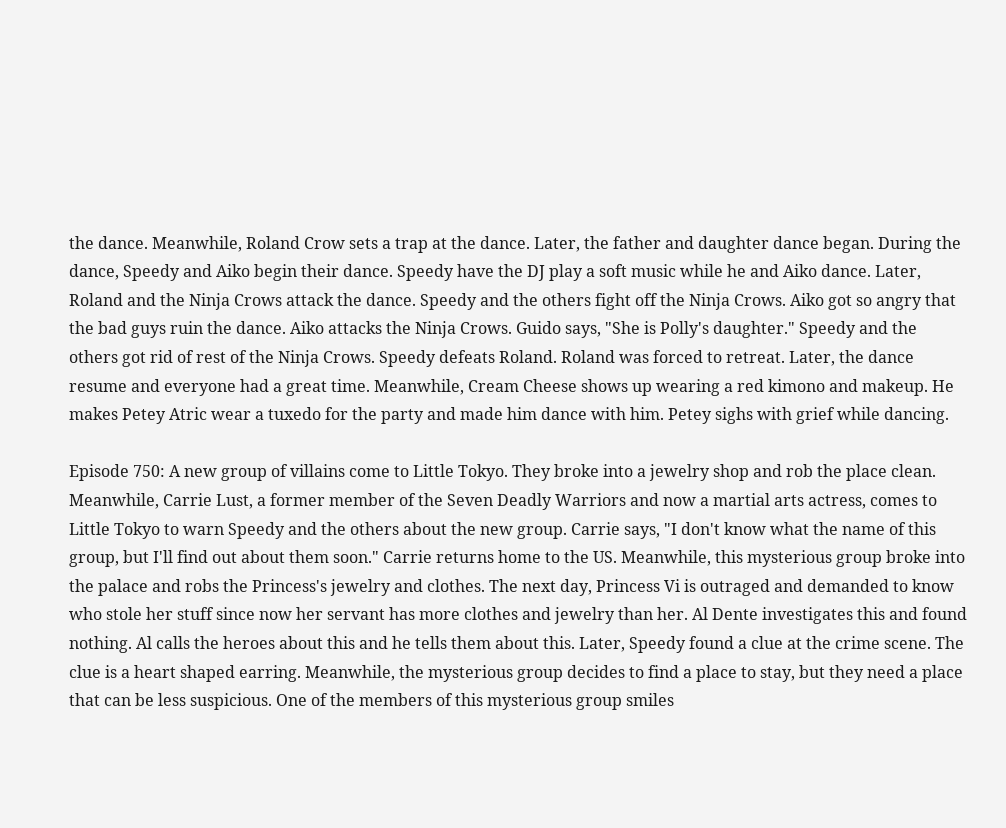the dance. Meanwhile, Roland Crow sets a trap at the dance. Later, the father and daughter dance began. During the dance, Speedy and Aiko begin their dance. Speedy have the DJ play a soft music while he and Aiko dance. Later, Roland and the Ninja Crows attack the dance. Speedy and the others fight off the Ninja Crows. Aiko got so angry that the bad guys ruin the dance. Aiko attacks the Ninja Crows. Guido says, "She is Polly's daughter." Speedy and the others got rid of rest of the Ninja Crows. Speedy defeats Roland. Roland was forced to retreat. Later, the dance resume and everyone had a great time. Meanwhile, Cream Cheese shows up wearing a red kimono and makeup. He makes Petey Atric wear a tuxedo for the party and made him dance with him. Petey sighs with grief while dancing.

Episode 750: A new group of villains come to Little Tokyo. They broke into a jewelry shop and rob the place clean. Meanwhile, Carrie Lust, a former member of the Seven Deadly Warriors and now a martial arts actress, comes to Little Tokyo to warn Speedy and the others about the new group. Carrie says, "I don't know what the name of this group, but I'll find out about them soon." Carrie returns home to the US. Meanwhile, this mysterious group broke into the palace and robs the Princess's jewelry and clothes. The next day, Princess Vi is outraged and demanded to know who stole her stuff since now her servant has more clothes and jewelry than her. Al Dente investigates this and found nothing. Al calls the heroes about this and he tells them about this. Later, Speedy found a clue at the crime scene. The clue is a heart shaped earring. Meanwhile, the mysterious group decides to find a place to stay, but they need a place that can be less suspicious. One of the members of this mysterious group smiles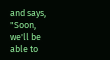and says, "Soon, we'll be able to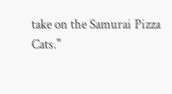take on the Samurai Pizza Cats."